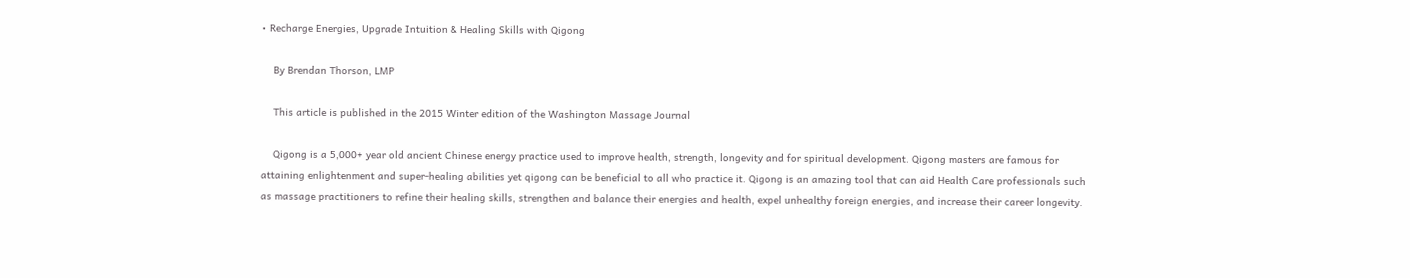• Recharge Energies, Upgrade Intuition & Healing Skills with Qigong

    By Brendan Thorson, LMP

    This article is published in the 2015 Winter edition of the Washington Massage Journal

    Qigong is a 5,000+ year old ancient Chinese energy practice used to improve health, strength, longevity and for spiritual development. Qigong masters are famous for attaining enlightenment and super-healing abilities yet qigong can be beneficial to all who practice it. Qigong is an amazing tool that can aid Health Care professionals such as massage practitioners to refine their healing skills, strengthen and balance their energies and health, expel unhealthy foreign energies, and increase their career longevity.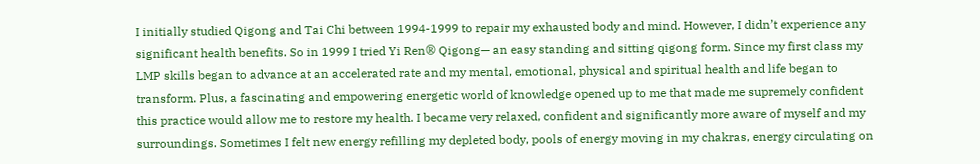I initially studied Qigong and Tai Chi between 1994-1999 to repair my exhausted body and mind. However, I didn’t experience any significant health benefits. So in 1999 I tried Yi Ren® Qigong— an easy standing and sitting qigong form. Since my first class my LMP skills began to advance at an accelerated rate and my mental, emotional, physical and spiritual health and life began to transform. Plus, a fascinating and empowering energetic world of knowledge opened up to me that made me supremely confident this practice would allow me to restore my health. I became very relaxed, confident and significantly more aware of myself and my surroundings. Sometimes I felt new energy refilling my depleted body, pools of energy moving in my chakras, energy circulating on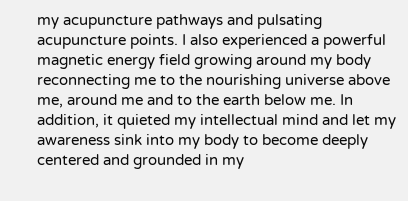my acupuncture pathways and pulsating acupuncture points. I also experienced a powerful magnetic energy field growing around my body reconnecting me to the nourishing universe above me, around me and to the earth below me. In addition, it quieted my intellectual mind and let my awareness sink into my body to become deeply centered and grounded in my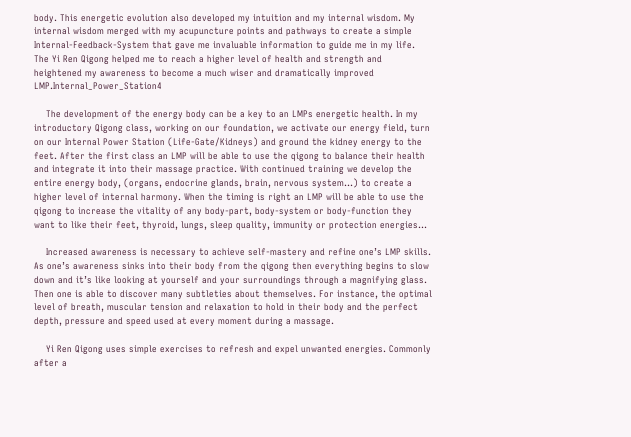body. This energetic evolution also developed my intuition and my internal wisdom. My internal wisdom merged with my acupuncture points and pathways to create a simple Internal-Feedback-System that gave me invaluable information to guide me in my life. The Yi Ren Qigong helped me to reach a higher level of health and strength and heightened my awareness to become a much wiser and dramatically improved LMP.Internal_Power_Station4

    The development of the energy body can be a key to an LMPs energetic health. In my introductory Qigong class, working on our foundation, we activate our energy field, turn on our Internal Power Station (Life-Gate/Kidneys) and ground the kidney energy to the feet. After the first class an LMP will be able to use the qigong to balance their health and integrate it into their massage practice. With continued training we develop the entire energy body, (organs, endocrine glands, brain, nervous system…) to create a higher level of internal harmony. When the timing is right an LMP will be able to use the qigong to increase the vitality of any body-part, body-system or body-function they want to like their feet, thyroid, lungs, sleep quality, immunity or protection energies…

    Increased awareness is necessary to achieve self-mastery and refine one’s LMP skills. As one’s awareness sinks into their body from the qigong then everything begins to slow down and it’s like looking at yourself and your surroundings through a magnifying glass. Then one is able to discover many subtleties about themselves. For instance, the optimal level of breath, muscular tension and relaxation to hold in their body and the perfect depth, pressure and speed used at every moment during a massage.

    Yi Ren Qigong uses simple exercises to refresh and expel unwanted energies. Commonly after a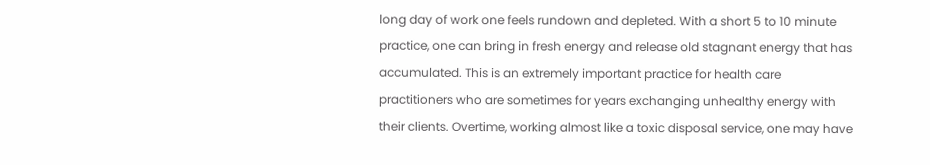long day of work one feels rundown and depleted. With a short 5 to 10 minute practice, one can bring in fresh energy and release old stagnant energy that has accumulated. This is an extremely important practice for health care practitioners who are sometimes for years exchanging unhealthy energy with their clients. Overtime, working almost like a toxic disposal service, one may have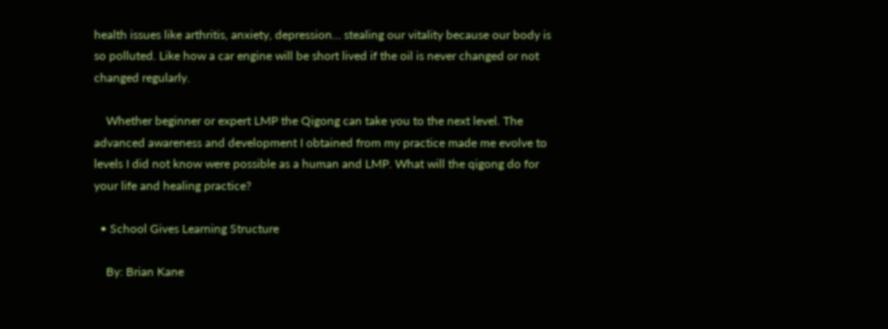health issues like arthritis, anxiety, depression… stealing our vitality because our body is so polluted. Like how a car engine will be short lived if the oil is never changed or not changed regularly.

    Whether beginner or expert LMP the Qigong can take you to the next level. The advanced awareness and development I obtained from my practice made me evolve to levels I did not know were possible as a human and LMP. What will the qigong do for your life and healing practice?

  • School Gives Learning Structure

    By: Brian Kane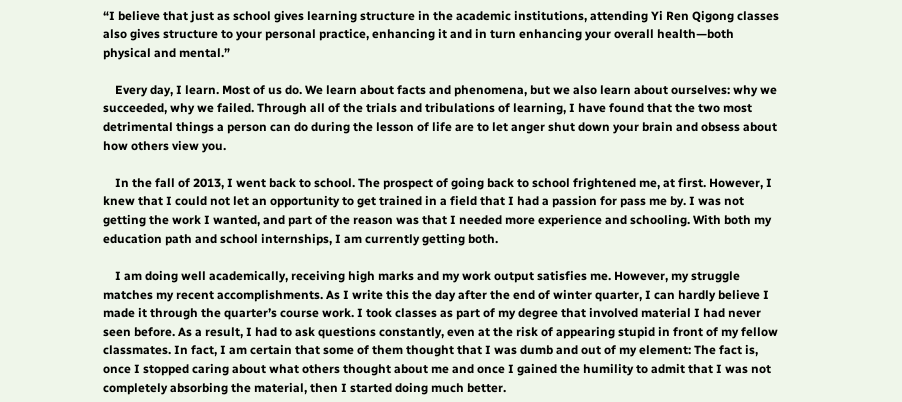“I believe that just as school gives learning structure in the academic institutions, attending Yi Ren Qigong classes also gives structure to your personal practice, enhancing it and in turn enhancing your overall health—both physical and mental.”

    Every day, I learn. Most of us do. We learn about facts and phenomena, but we also learn about ourselves: why we succeeded, why we failed. Through all of the trials and tribulations of learning, I have found that the two most detrimental things a person can do during the lesson of life are to let anger shut down your brain and obsess about how others view you.

    In the fall of 2013, I went back to school. The prospect of going back to school frightened me, at first. However, I knew that I could not let an opportunity to get trained in a field that I had a passion for pass me by. I was not getting the work I wanted, and part of the reason was that I needed more experience and schooling. With both my education path and school internships, I am currently getting both.

    I am doing well academically, receiving high marks and my work output satisfies me. However, my struggle matches my recent accomplishments. As I write this the day after the end of winter quarter, I can hardly believe I made it through the quarter’s course work. I took classes as part of my degree that involved material I had never seen before. As a result, I had to ask questions constantly, even at the risk of appearing stupid in front of my fellow classmates. In fact, I am certain that some of them thought that I was dumb and out of my element: The fact is, once I stopped caring about what others thought about me and once I gained the humility to admit that I was not completely absorbing the material, then I started doing much better.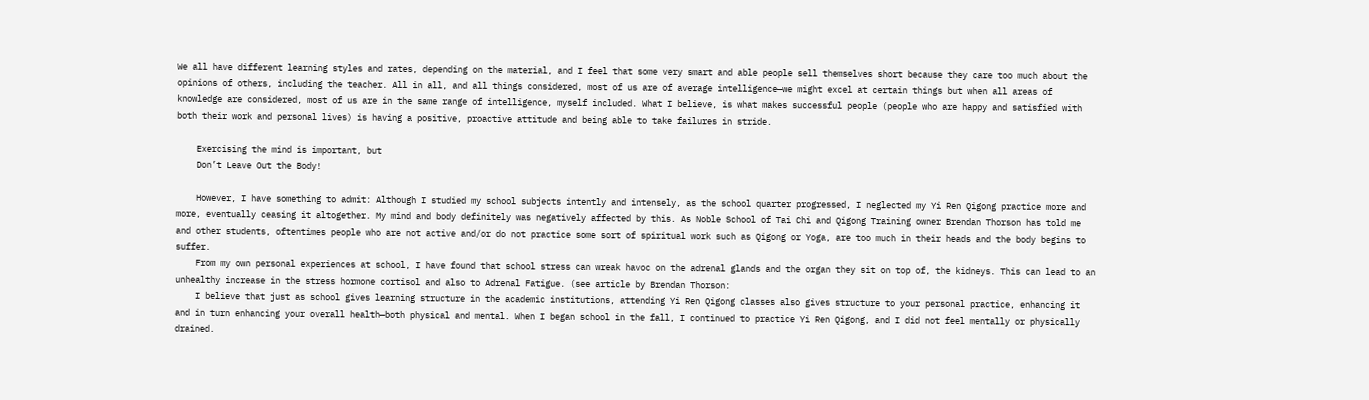We all have different learning styles and rates, depending on the material, and I feel that some very smart and able people sell themselves short because they care too much about the opinions of others, including the teacher. All in all, and all things considered, most of us are of average intelligence—we might excel at certain things but when all areas of knowledge are considered, most of us are in the same range of intelligence, myself included. What I believe, is what makes successful people (people who are happy and satisfied with both their work and personal lives) is having a positive, proactive attitude and being able to take failures in stride.

    Exercising the mind is important, but
    Don’t Leave Out the Body!

    However, I have something to admit: Although I studied my school subjects intently and intensely, as the school quarter progressed, I neglected my Yi Ren Qigong practice more and more, eventually ceasing it altogether. My mind and body definitely was negatively affected by this. As Noble School of Tai Chi and Qigong Training owner Brendan Thorson has told me and other students, oftentimes people who are not active and/or do not practice some sort of spiritual work such as Qigong or Yoga, are too much in their heads and the body begins to suffer.
    From my own personal experiences at school, I have found that school stress can wreak havoc on the adrenal glands and the organ they sit on top of, the kidneys. This can lead to an unhealthy increase in the stress hormone cortisol and also to Adrenal Fatigue. (see article by Brendan Thorson:
    I believe that just as school gives learning structure in the academic institutions, attending Yi Ren Qigong classes also gives structure to your personal practice, enhancing it and in turn enhancing your overall health—both physical and mental. When I began school in the fall, I continued to practice Yi Ren Qigong, and I did not feel mentally or physically drained.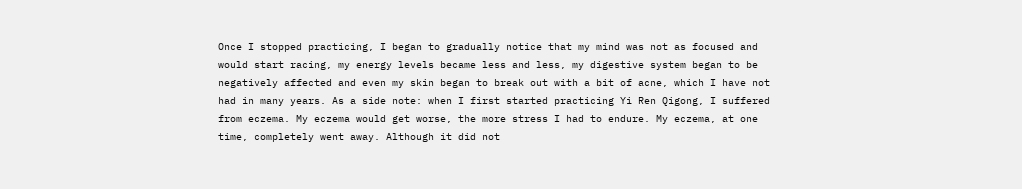Once I stopped practicing, I began to gradually notice that my mind was not as focused and would start racing, my energy levels became less and less, my digestive system began to be negatively affected and even my skin began to break out with a bit of acne, which I have not had in many years. As a side note: when I first started practicing Yi Ren Qigong, I suffered from eczema. My eczema would get worse, the more stress I had to endure. My eczema, at one time, completely went away. Although it did not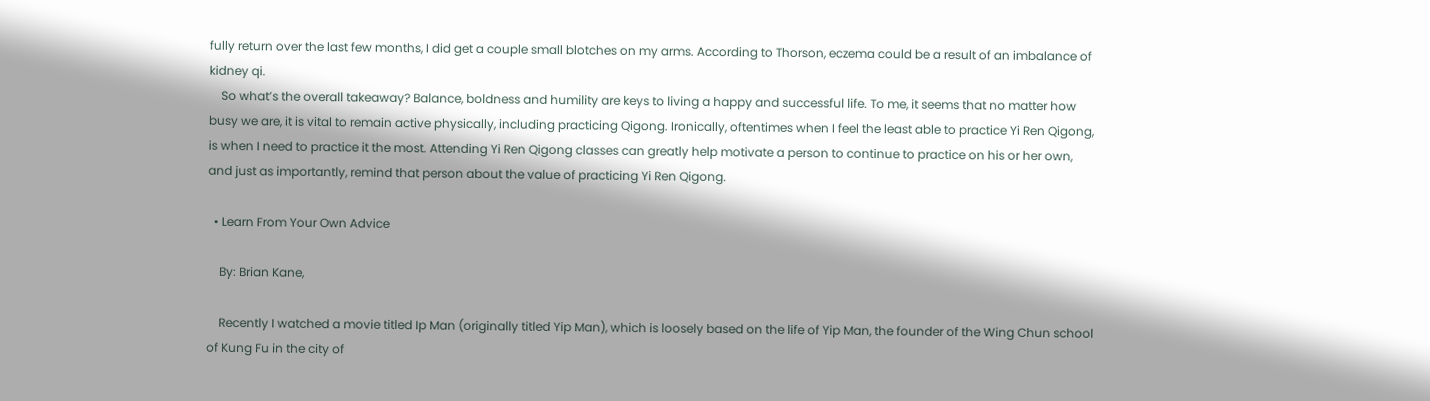fully return over the last few months, I did get a couple small blotches on my arms. According to Thorson, eczema could be a result of an imbalance of kidney qi.
    So what’s the overall takeaway? Balance, boldness and humility are keys to living a happy and successful life. To me, it seems that no matter how busy we are, it is vital to remain active physically, including practicing Qigong. Ironically, oftentimes when I feel the least able to practice Yi Ren Qigong, is when I need to practice it the most. Attending Yi Ren Qigong classes can greatly help motivate a person to continue to practice on his or her own, and just as importantly, remind that person about the value of practicing Yi Ren Qigong.

  • Learn From Your Own Advice

    By: Brian Kane,

    Recently I watched a movie titled Ip Man (originally titled Yip Man), which is loosely based on the life of Yip Man, the founder of the Wing Chun school of Kung Fu in the city of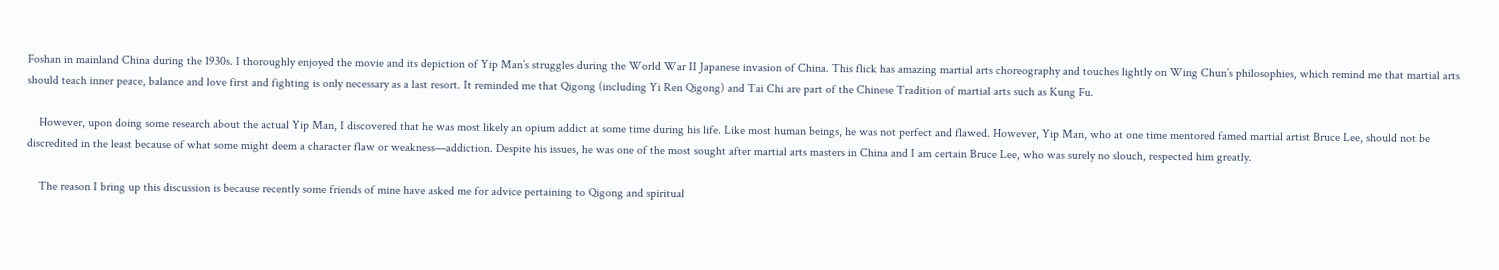Foshan in mainland China during the 1930s. I thoroughly enjoyed the movie and its depiction of Yip Man’s struggles during the World War II Japanese invasion of China. This flick has amazing martial arts choreography and touches lightly on Wing Chun’s philosophies, which remind me that martial arts should teach inner peace, balance and love first and fighting is only necessary as a last resort. It reminded me that Qigong (including Yi Ren Qigong) and Tai Chi are part of the Chinese Tradition of martial arts such as Kung Fu.

    However, upon doing some research about the actual Yip Man, I discovered that he was most likely an opium addict at some time during his life. Like most human beings, he was not perfect and flawed. However, Yip Man, who at one time mentored famed martial artist Bruce Lee, should not be discredited in the least because of what some might deem a character flaw or weakness—addiction. Despite his issues, he was one of the most sought after martial arts masters in China and I am certain Bruce Lee, who was surely no slouch, respected him greatly.

    The reason I bring up this discussion is because recently some friends of mine have asked me for advice pertaining to Qigong and spiritual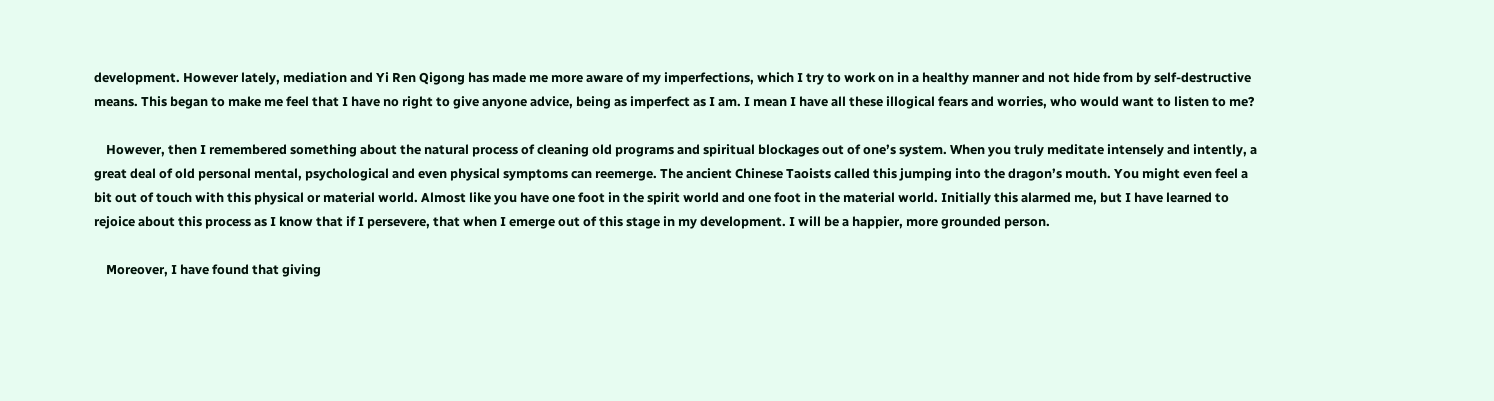development. However lately, mediation and Yi Ren Qigong has made me more aware of my imperfections, which I try to work on in a healthy manner and not hide from by self-destructive means. This began to make me feel that I have no right to give anyone advice, being as imperfect as I am. I mean I have all these illogical fears and worries, who would want to listen to me?

    However, then I remembered something about the natural process of cleaning old programs and spiritual blockages out of one’s system. When you truly meditate intensely and intently, a great deal of old personal mental, psychological and even physical symptoms can reemerge. The ancient Chinese Taoists called this jumping into the dragon’s mouth. You might even feel a bit out of touch with this physical or material world. Almost like you have one foot in the spirit world and one foot in the material world. Initially this alarmed me, but I have learned to rejoice about this process as I know that if I persevere, that when I emerge out of this stage in my development. I will be a happier, more grounded person.

    Moreover, I have found that giving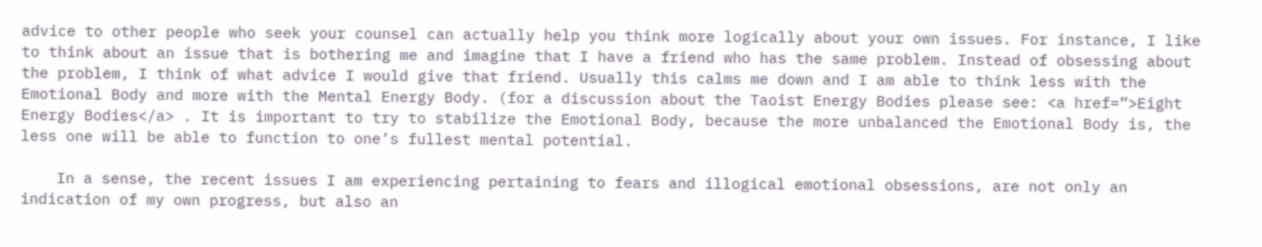advice to other people who seek your counsel can actually help you think more logically about your own issues. For instance, I like to think about an issue that is bothering me and imagine that I have a friend who has the same problem. Instead of obsessing about the problem, I think of what advice I would give that friend. Usually this calms me down and I am able to think less with the Emotional Body and more with the Mental Energy Body. (for a discussion about the Taoist Energy Bodies please see: <a href=”>Eight Energy Bodies</a> . It is important to try to stabilize the Emotional Body, because the more unbalanced the Emotional Body is, the less one will be able to function to one’s fullest mental potential.

    In a sense, the recent issues I am experiencing pertaining to fears and illogical emotional obsessions, are not only an indication of my own progress, but also an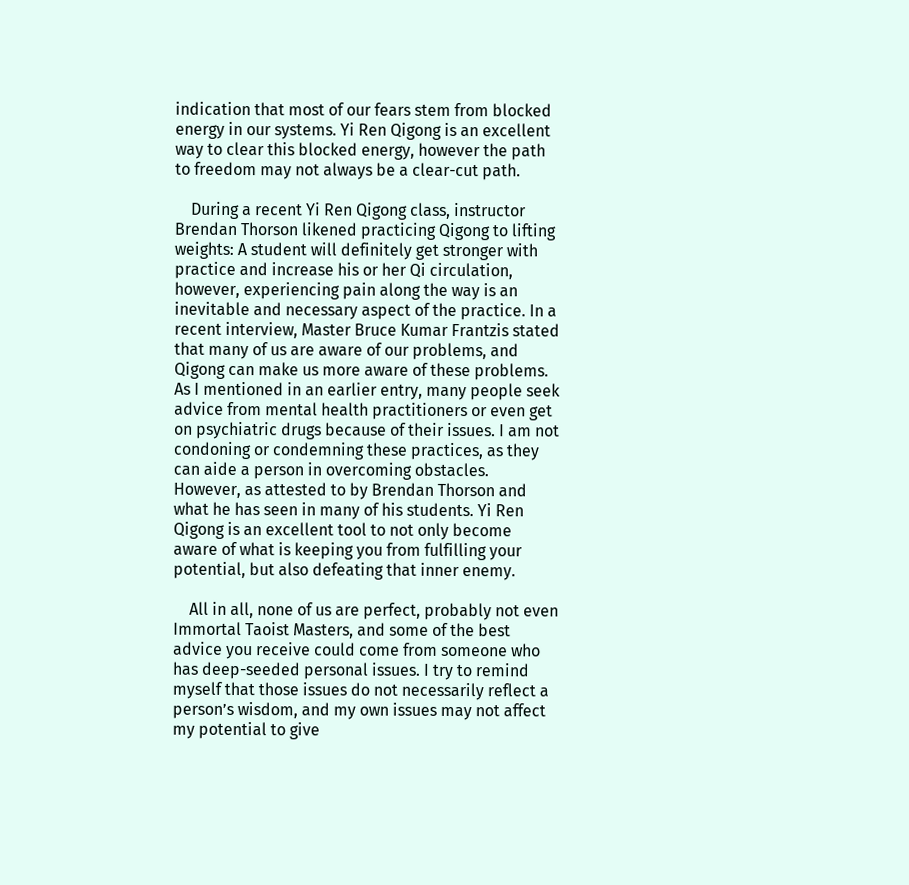indication that most of our fears stem from blocked energy in our systems. Yi Ren Qigong is an excellent way to clear this blocked energy, however the path to freedom may not always be a clear-cut path.

    During a recent Yi Ren Qigong class, instructor Brendan Thorson likened practicing Qigong to lifting weights: A student will definitely get stronger with practice and increase his or her Qi circulation, however, experiencing pain along the way is an inevitable and necessary aspect of the practice. In a recent interview, Master Bruce Kumar Frantzis stated that many of us are aware of our problems, and Qigong can make us more aware of these problems. As I mentioned in an earlier entry, many people seek advice from mental health practitioners or even get on psychiatric drugs because of their issues. I am not condoning or condemning these practices, as they can aide a person in overcoming obstacles. However, as attested to by Brendan Thorson and what he has seen in many of his students. Yi Ren Qigong is an excellent tool to not only become aware of what is keeping you from fulfilling your potential, but also defeating that inner enemy.

    All in all, none of us are perfect, probably not even Immortal Taoist Masters, and some of the best advice you receive could come from someone who has deep-seeded personal issues. I try to remind myself that those issues do not necessarily reflect a person’s wisdom, and my own issues may not affect my potential to give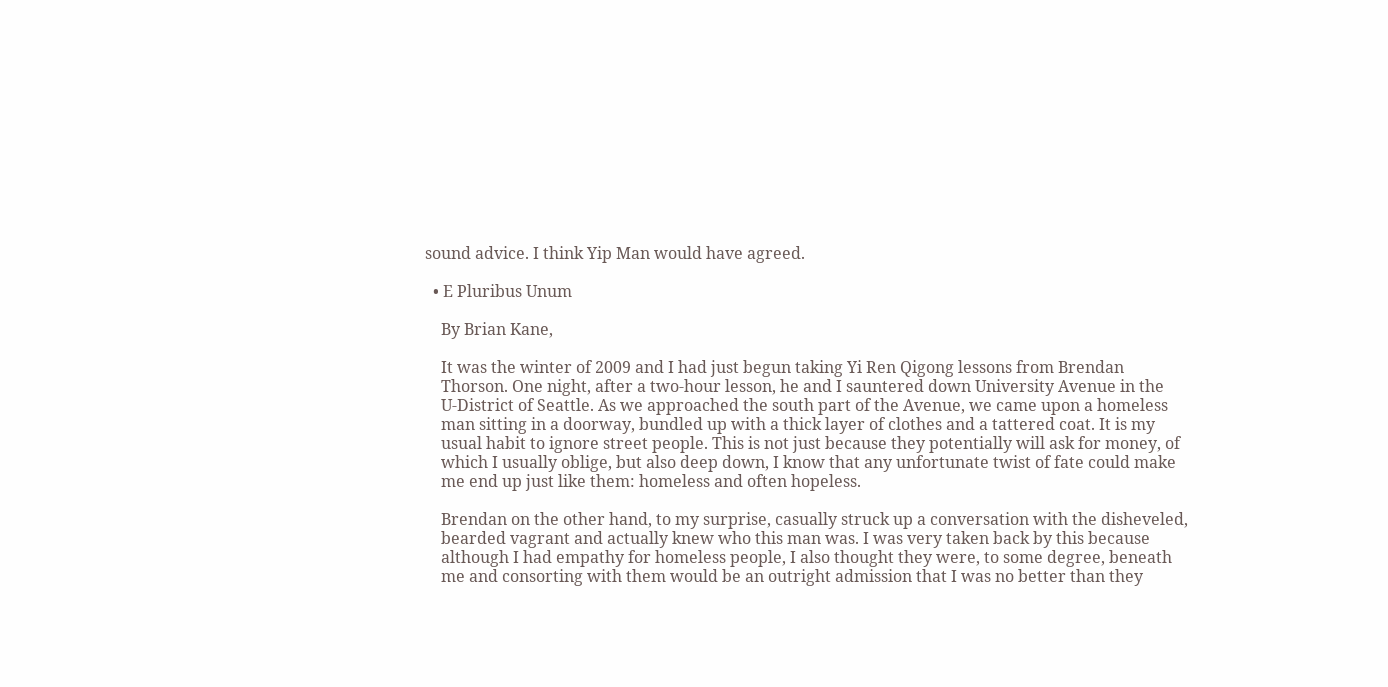sound advice. I think Yip Man would have agreed.

  • E Pluribus Unum

    By Brian Kane,

    It was the winter of 2009 and I had just begun taking Yi Ren Qigong lessons from Brendan
    Thorson. One night, after a two-hour lesson, he and I sauntered down University Avenue in the
    U-District of Seattle. As we approached the south part of the Avenue, we came upon a homeless
    man sitting in a doorway, bundled up with a thick layer of clothes and a tattered coat. It is my
    usual habit to ignore street people. This is not just because they potentially will ask for money, of
    which I usually oblige, but also deep down, I know that any unfortunate twist of fate could make
    me end up just like them: homeless and often hopeless.

    Brendan on the other hand, to my surprise, casually struck up a conversation with the disheveled,
    bearded vagrant and actually knew who this man was. I was very taken back by this because
    although I had empathy for homeless people, I also thought they were, to some degree, beneath
    me and consorting with them would be an outright admission that I was no better than they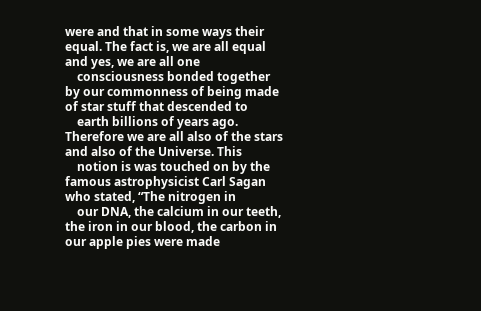were and that in some ways their equal. The fact is, we are all equal and yes, we are all one
    consciousness bonded together by our commonness of being made of star stuff that descended to
    earth billions of years ago. Therefore we are all also of the stars and also of the Universe. This
    notion is was touched on by the famous astrophysicist Carl Sagan who stated, “The nitrogen in
    our DNA, the calcium in our teeth, the iron in our blood, the carbon in our apple pies were made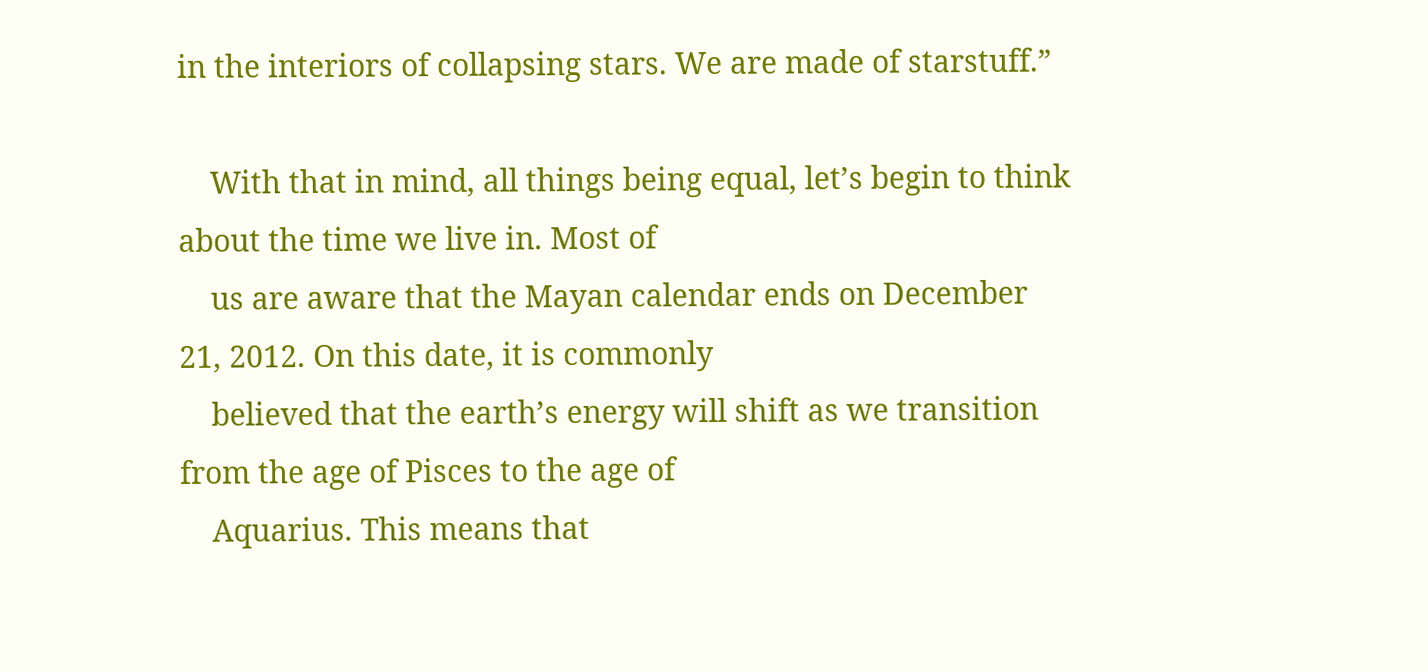in the interiors of collapsing stars. We are made of starstuff.”

    With that in mind, all things being equal, let’s begin to think about the time we live in. Most of
    us are aware that the Mayan calendar ends on December 21, 2012. On this date, it is commonly
    believed that the earth’s energy will shift as we transition from the age of Pisces to the age of
    Aquarius. This means that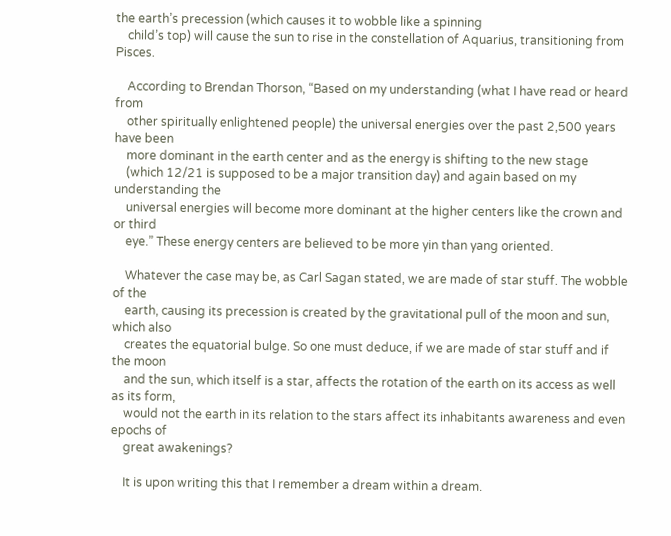the earth’s precession (which causes it to wobble like a spinning
    child’s top) will cause the sun to rise in the constellation of Aquarius, transitioning from Pisces.

    According to Brendan Thorson, “Based on my understanding (what I have read or heard from
    other spiritually enlightened people) the universal energies over the past 2,500 years have been
    more dominant in the earth center and as the energy is shifting to the new stage
    (which 12/21 is supposed to be a major transition day) and again based on my understanding the
    universal energies will become more dominant at the higher centers like the crown and or third
    eye.” These energy centers are believed to be more yin than yang oriented.

    Whatever the case may be, as Carl Sagan stated, we are made of star stuff. The wobble of the
    earth, causing its precession is created by the gravitational pull of the moon and sun, which also
    creates the equatorial bulge. So one must deduce, if we are made of star stuff and if the moon
    and the sun, which itself is a star, affects the rotation of the earth on its access as well as its form,
    would not the earth in its relation to the stars affect its inhabitants awareness and even epochs of
    great awakenings?

    It is upon writing this that I remember a dream within a dream.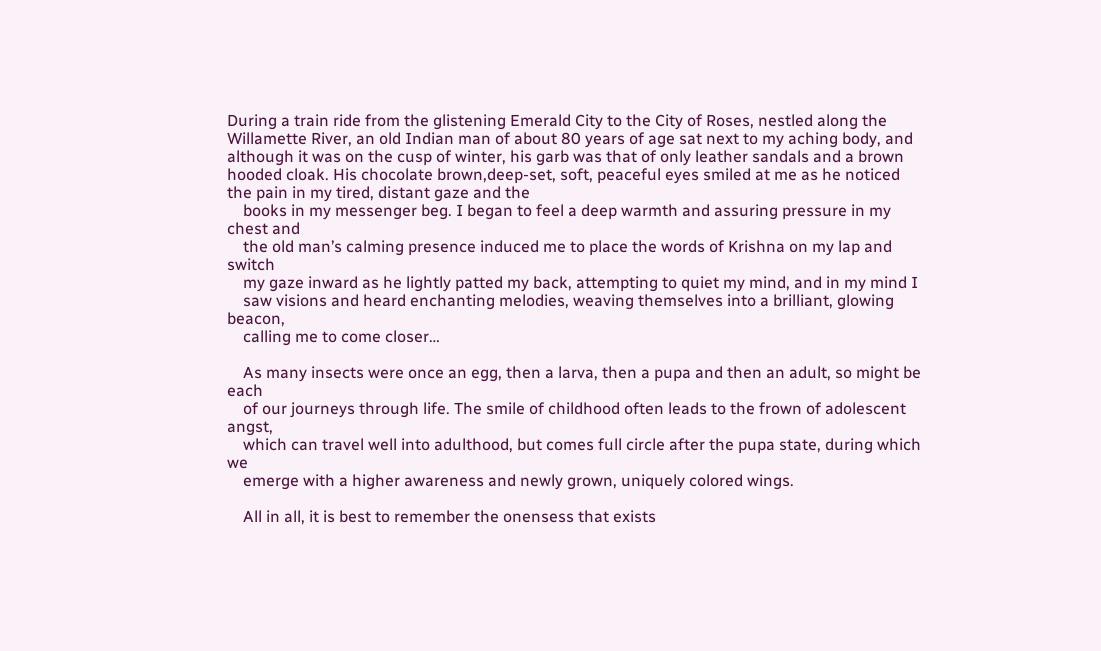During a train ride from the glistening Emerald City to the City of Roses, nestled along the Willamette River, an old Indian man of about 80 years of age sat next to my aching body, and although it was on the cusp of winter, his garb was that of only leather sandals and a brown hooded cloak. His chocolate brown,deep-set, soft, peaceful eyes smiled at me as he noticed the pain in my tired, distant gaze and the
    books in my messenger beg. I began to feel a deep warmth and assuring pressure in my chest and
    the old man’s calming presence induced me to place the words of Krishna on my lap and switch
    my gaze inward as he lightly patted my back, attempting to quiet my mind, and in my mind I
    saw visions and heard enchanting melodies, weaving themselves into a brilliant, glowing beacon,
    calling me to come closer…

    As many insects were once an egg, then a larva, then a pupa and then an adult, so might be each
    of our journeys through life. The smile of childhood often leads to the frown of adolescent angst,
    which can travel well into adulthood, but comes full circle after the pupa state, during which we
    emerge with a higher awareness and newly grown, uniquely colored wings.

    All in all, it is best to remember the onensess that exists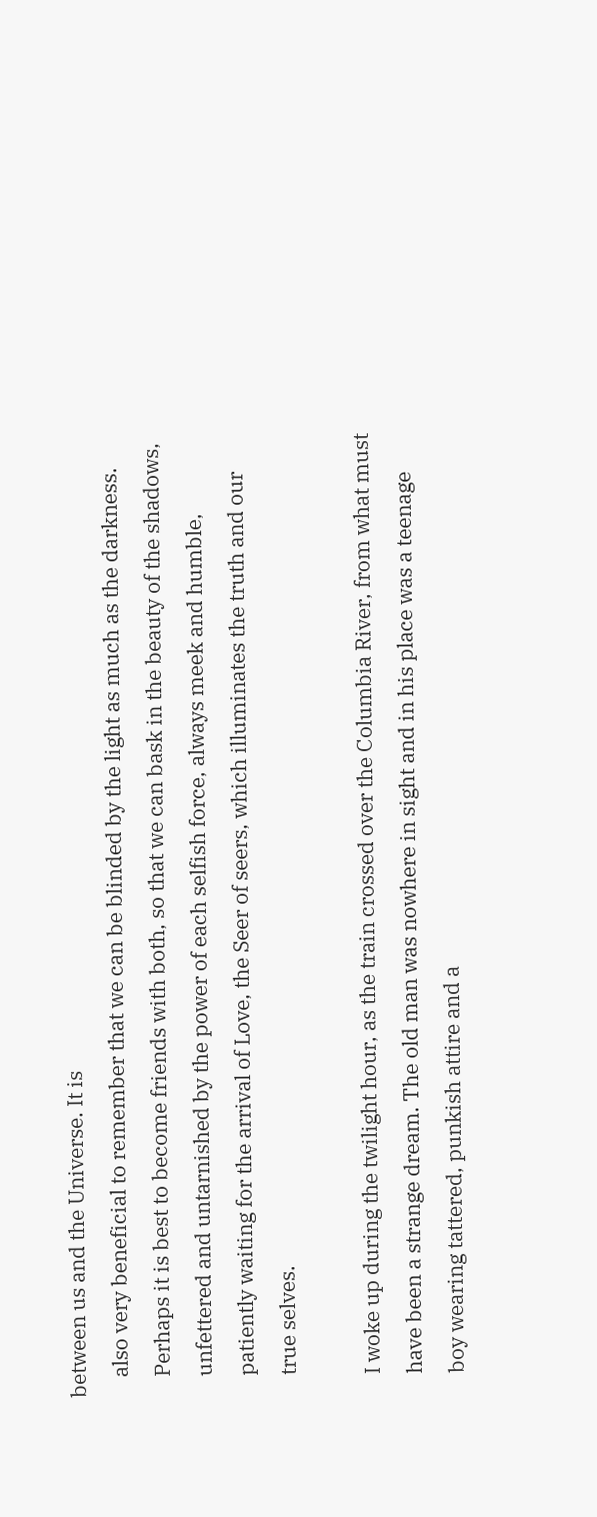between us and the Universe. It is
    also very beneficial to remember that we can be blinded by the light as much as the darkness.
    Perhaps it is best to become friends with both, so that we can bask in the beauty of the shadows,
    unfettered and untarnished by the power of each selfish force, always meek and humble,
    patiently waiting for the arrival of Love, the Seer of seers, which illuminates the truth and our
    true selves.

    I woke up during the twilight hour, as the train crossed over the Columbia River, from what must
    have been a strange dream. The old man was nowhere in sight and in his place was a teenage
    boy wearing tattered, punkish attire and a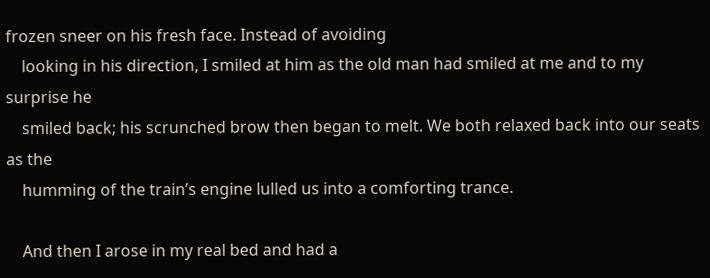frozen sneer on his fresh face. Instead of avoiding
    looking in his direction, I smiled at him as the old man had smiled at me and to my surprise he
    smiled back; his scrunched brow then began to melt. We both relaxed back into our seats as the
    humming of the train’s engine lulled us into a comforting trance.

    And then I arose in my real bed and had a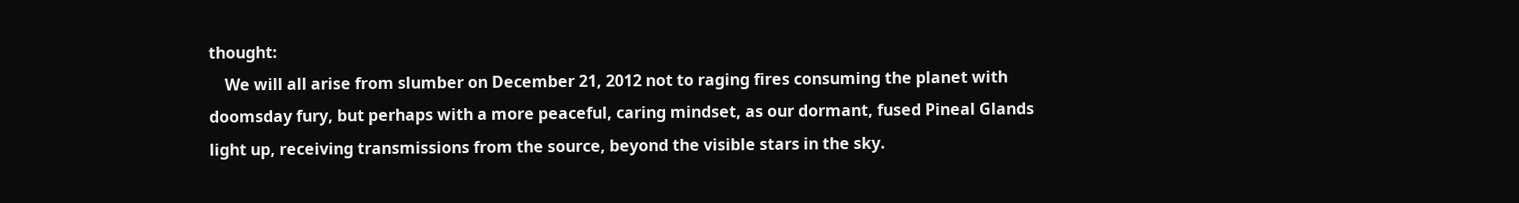thought:
    We will all arise from slumber on December 21, 2012 not to raging fires consuming the planet with doomsday fury, but perhaps with a more peaceful, caring mindset, as our dormant, fused Pineal Glands light up, receiving transmissions from the source, beyond the visible stars in the sky.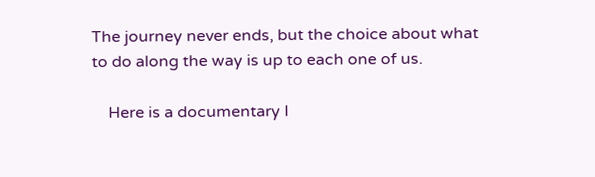The journey never ends, but the choice about what to do along the way is up to each one of us.

    Here is a documentary I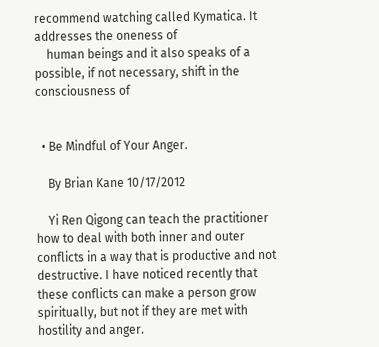recommend watching called Kymatica. It addresses the oneness of
    human beings and it also speaks of a possible, if not necessary, shift in the consciousness of


  • Be Mindful of Your Anger.

    By Brian Kane 10/17/2012

    Yi Ren Qigong can teach the practitioner how to deal with both inner and outer conflicts in a way that is productive and not destructive. I have noticed recently that these conflicts can make a person grow spiritually, but not if they are met with hostility and anger.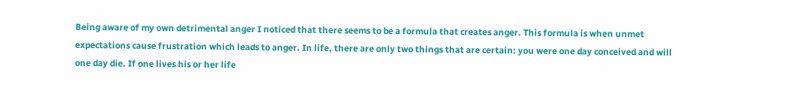Being aware of my own detrimental anger I noticed that there seems to be a formula that creates anger. This formula is when unmet expectations cause frustration which leads to anger. In life, there are only two things that are certain: you were one day conceived and will one day die. If one lives his or her life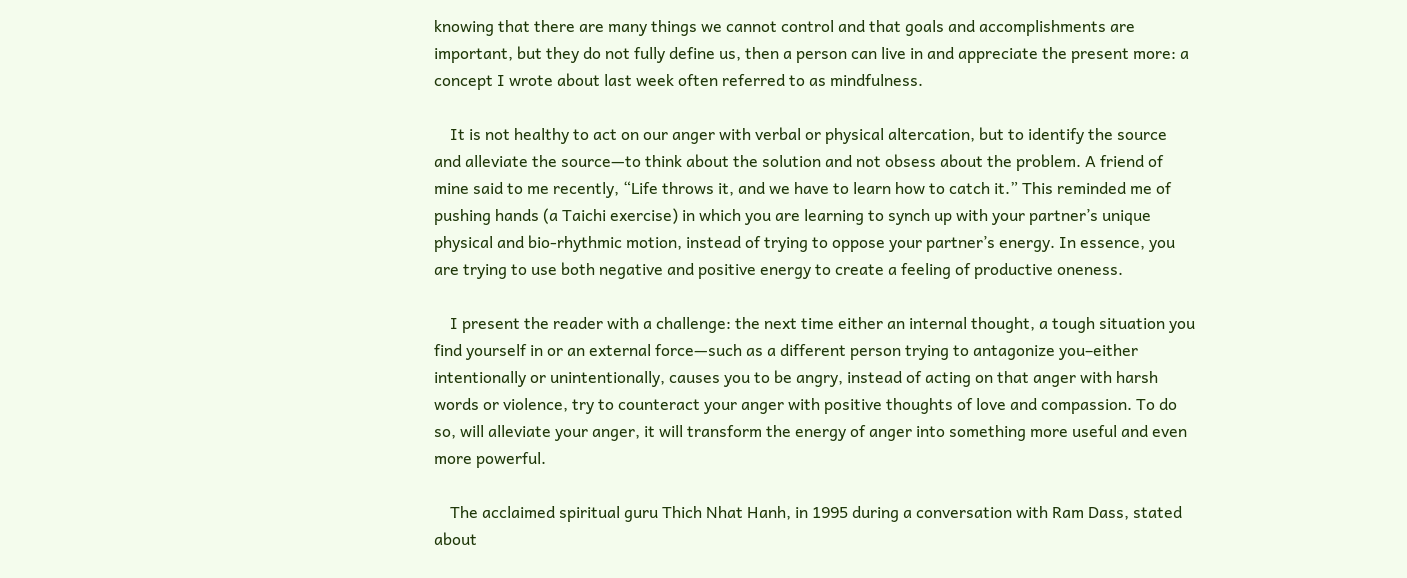knowing that there are many things we cannot control and that goals and accomplishments are important, but they do not fully define us, then a person can live in and appreciate the present more: a concept I wrote about last week often referred to as mindfulness.

    It is not healthy to act on our anger with verbal or physical altercation, but to identify the source and alleviate the source—to think about the solution and not obsess about the problem. A friend of mine said to me recently, “Life throws it, and we have to learn how to catch it.” This reminded me of pushing hands (a Taichi exercise) in which you are learning to synch up with your partner’s unique physical and bio-rhythmic motion, instead of trying to oppose your partner’s energy. In essence, you are trying to use both negative and positive energy to create a feeling of productive oneness.

    I present the reader with a challenge: the next time either an internal thought, a tough situation you find yourself in or an external force—such as a different person trying to antagonize you–either intentionally or unintentionally, causes you to be angry, instead of acting on that anger with harsh words or violence, try to counteract your anger with positive thoughts of love and compassion. To do so, will alleviate your anger, it will transform the energy of anger into something more useful and even more powerful.

    The acclaimed spiritual guru Thich Nhat Hanh, in 1995 during a conversation with Ram Dass, stated about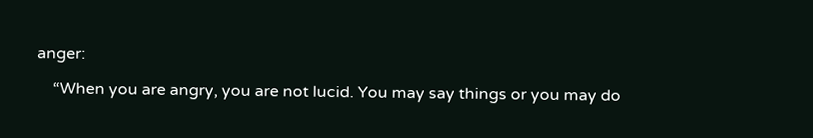anger:

    “When you are angry, you are not lucid. You may say things or you may do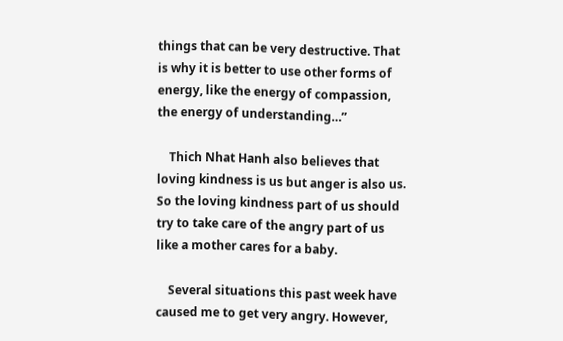things that can be very destructive. That is why it is better to use other forms of energy, like the energy of compassion, the energy of understanding…”

    Thich Nhat Hanh also believes that loving kindness is us but anger is also us. So the loving kindness part of us should try to take care of the angry part of us like a mother cares for a baby.

    Several situations this past week have caused me to get very angry. However,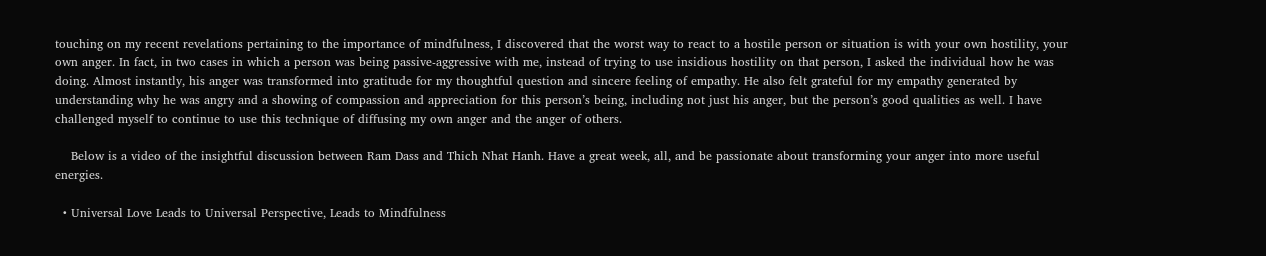touching on my recent revelations pertaining to the importance of mindfulness, I discovered that the worst way to react to a hostile person or situation is with your own hostility, your own anger. In fact, in two cases in which a person was being passive-aggressive with me, instead of trying to use insidious hostility on that person, I asked the individual how he was doing. Almost instantly, his anger was transformed into gratitude for my thoughtful question and sincere feeling of empathy. He also felt grateful for my empathy generated by understanding why he was angry and a showing of compassion and appreciation for this person’s being, including not just his anger, but the person’s good qualities as well. I have challenged myself to continue to use this technique of diffusing my own anger and the anger of others.

    Below is a video of the insightful discussion between Ram Dass and Thich Nhat Hanh. Have a great week, all, and be passionate about transforming your anger into more useful energies.

  • Universal Love Leads to Universal Perspective, Leads to Mindfulness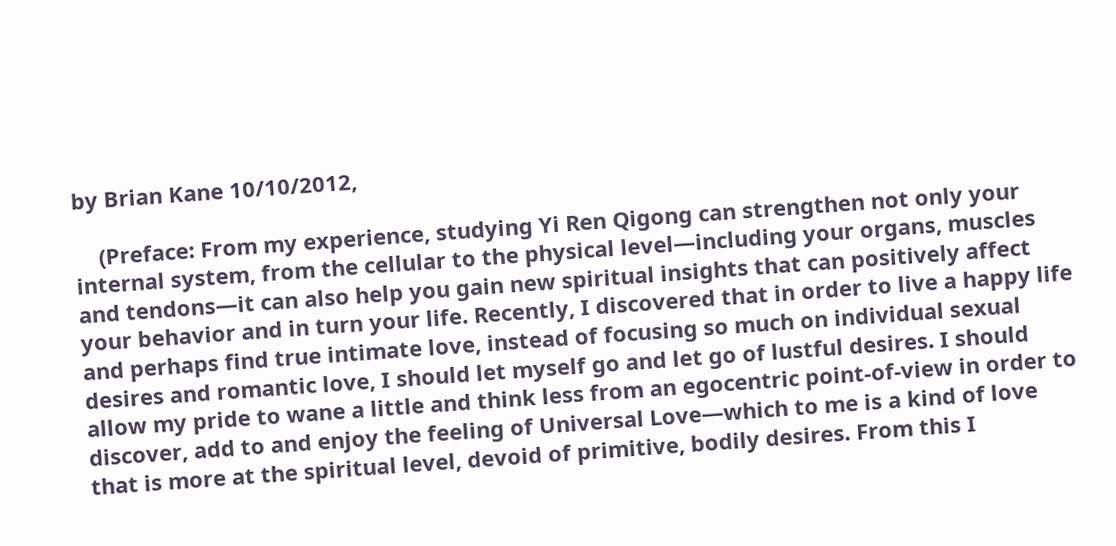by Brian Kane 10/10/2012,

    (Preface: From my experience, studying Yi Ren Qigong can strengthen not only your internal system, from the cellular to the physical level—including your organs, muscles and tendons—it can also help you gain new spiritual insights that can positively affect your behavior and in turn your life. Recently, I discovered that in order to live a happy life and perhaps find true intimate love, instead of focusing so much on individual sexual desires and romantic love, I should let myself go and let go of lustful desires. I should allow my pride to wane a little and think less from an egocentric point-of-view in order to discover, add to and enjoy the feeling of Universal Love—which to me is a kind of love that is more at the spiritual level, devoid of primitive, bodily desires. From this I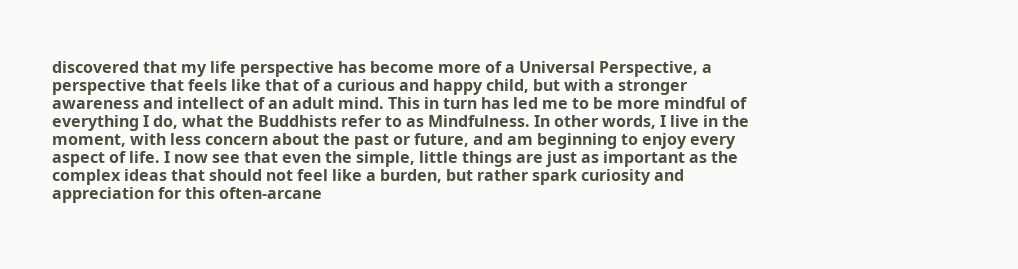discovered that my life perspective has become more of a Universal Perspective, a perspective that feels like that of a curious and happy child, but with a stronger awareness and intellect of an adult mind. This in turn has led me to be more mindful of everything I do, what the Buddhists refer to as Mindfulness. In other words, I live in the moment, with less concern about the past or future, and am beginning to enjoy every aspect of life. I now see that even the simple, little things are just as important as the complex ideas that should not feel like a burden, but rather spark curiosity and appreciation for this often-arcane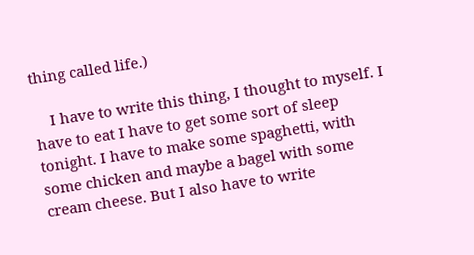thing called life.)

    I have to write this thing, I thought to myself. I have to eat I have to get some sort of sleep tonight. I have to make some spaghetti, with some chicken and maybe a bagel with some cream cheese. But I also have to write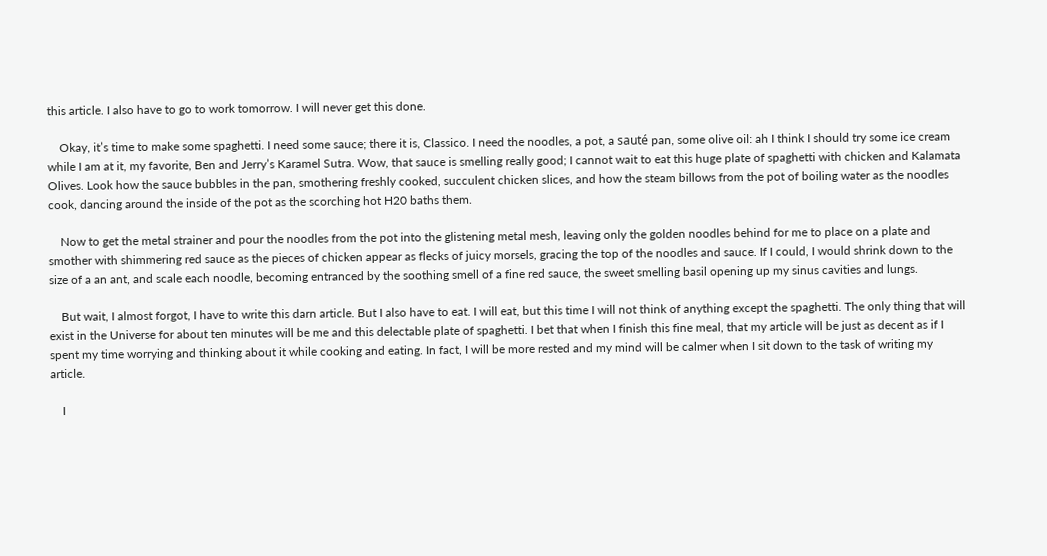this article. I also have to go to work tomorrow. I will never get this done.

    Okay, it’s time to make some spaghetti. I need some sauce; there it is, Classico. I need the noodles, a pot, a sauté pan, some olive oil: ah I think I should try some ice cream while I am at it, my favorite, Ben and Jerry’s Karamel Sutra. Wow, that sauce is smelling really good; I cannot wait to eat this huge plate of spaghetti with chicken and Kalamata Olives. Look how the sauce bubbles in the pan, smothering freshly cooked, succulent chicken slices, and how the steam billows from the pot of boiling water as the noodles cook, dancing around the inside of the pot as the scorching hot H20 baths them.

    Now to get the metal strainer and pour the noodles from the pot into the glistening metal mesh, leaving only the golden noodles behind for me to place on a plate and smother with shimmering red sauce as the pieces of chicken appear as flecks of juicy morsels, gracing the top of the noodles and sauce. If I could, I would shrink down to the size of a an ant, and scale each noodle, becoming entranced by the soothing smell of a fine red sauce, the sweet smelling basil opening up my sinus cavities and lungs.

    But wait, I almost forgot, I have to write this darn article. But I also have to eat. I will eat, but this time I will not think of anything except the spaghetti. The only thing that will exist in the Universe for about ten minutes will be me and this delectable plate of spaghetti. I bet that when I finish this fine meal, that my article will be just as decent as if I spent my time worrying and thinking about it while cooking and eating. In fact, I will be more rested and my mind will be calmer when I sit down to the task of writing my article.

    I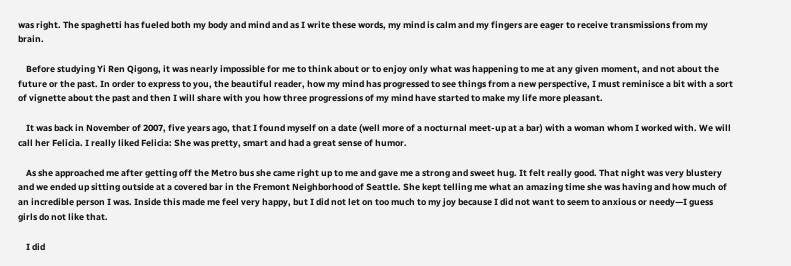was right. The spaghetti has fueled both my body and mind and as I write these words, my mind is calm and my fingers are eager to receive transmissions from my brain.

    Before studying Yi Ren Qigong, it was nearly impossible for me to think about or to enjoy only what was happening to me at any given moment, and not about the future or the past. In order to express to you, the beautiful reader, how my mind has progressed to see things from a new perspective, I must reminisce a bit with a sort of vignette about the past and then I will share with you how three progressions of my mind have started to make my life more pleasant.

    It was back in November of 2007, five years ago, that I found myself on a date (well more of a nocturnal meet-up at a bar) with a woman whom I worked with. We will call her Felicia. I really liked Felicia: She was pretty, smart and had a great sense of humor.

    As she approached me after getting off the Metro bus she came right up to me and gave me a strong and sweet hug. It felt really good. That night was very blustery and we ended up sitting outside at a covered bar in the Fremont Neighborhood of Seattle. She kept telling me what an amazing time she was having and how much of an incredible person I was. Inside this made me feel very happy, but I did not let on too much to my joy because I did not want to seem to anxious or needy—I guess girls do not like that.

    I did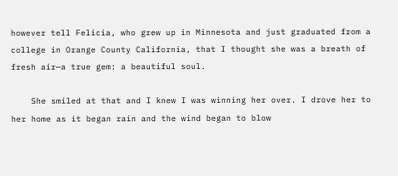however tell Felicia, who grew up in Minnesota and just graduated from a college in Orange County California, that I thought she was a breath of fresh air—a true gem: a beautiful soul.

    She smiled at that and I knew I was winning her over. I drove her to her home as it began rain and the wind began to blow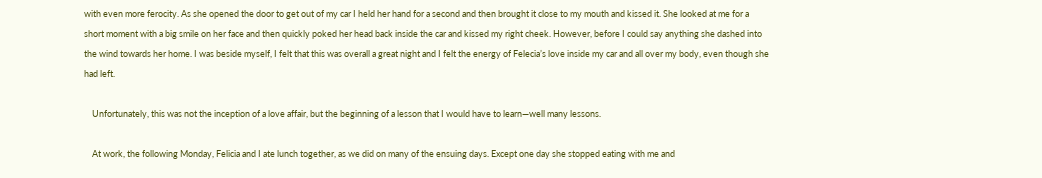with even more ferocity. As she opened the door to get out of my car I held her hand for a second and then brought it close to my mouth and kissed it. She looked at me for a short moment with a big smile on her face and then quickly poked her head back inside the car and kissed my right cheek. However, before I could say anything she dashed into the wind towards her home. I was beside myself, I felt that this was overall a great night and I felt the energy of Felecia’s love inside my car and all over my body, even though she had left.

    Unfortunately, this was not the inception of a love affair, but the beginning of a lesson that I would have to learn—well many lessons.

    At work, the following Monday, Felicia and I ate lunch together, as we did on many of the ensuing days. Except one day she stopped eating with me and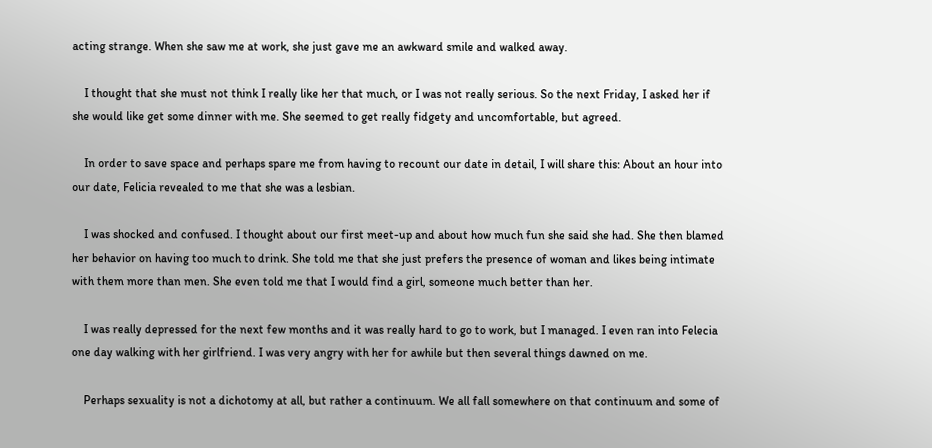acting strange. When she saw me at work, she just gave me an awkward smile and walked away.

    I thought that she must not think I really like her that much, or I was not really serious. So the next Friday, I asked her if she would like get some dinner with me. She seemed to get really fidgety and uncomfortable, but agreed.

    In order to save space and perhaps spare me from having to recount our date in detail, I will share this: About an hour into our date, Felicia revealed to me that she was a lesbian.

    I was shocked and confused. I thought about our first meet-up and about how much fun she said she had. She then blamed her behavior on having too much to drink. She told me that she just prefers the presence of woman and likes being intimate with them more than men. She even told me that I would find a girl, someone much better than her.

    I was really depressed for the next few months and it was really hard to go to work, but I managed. I even ran into Felecia one day walking with her girlfriend. I was very angry with her for awhile but then several things dawned on me.

    Perhaps sexuality is not a dichotomy at all, but rather a continuum. We all fall somewhere on that continuum and some of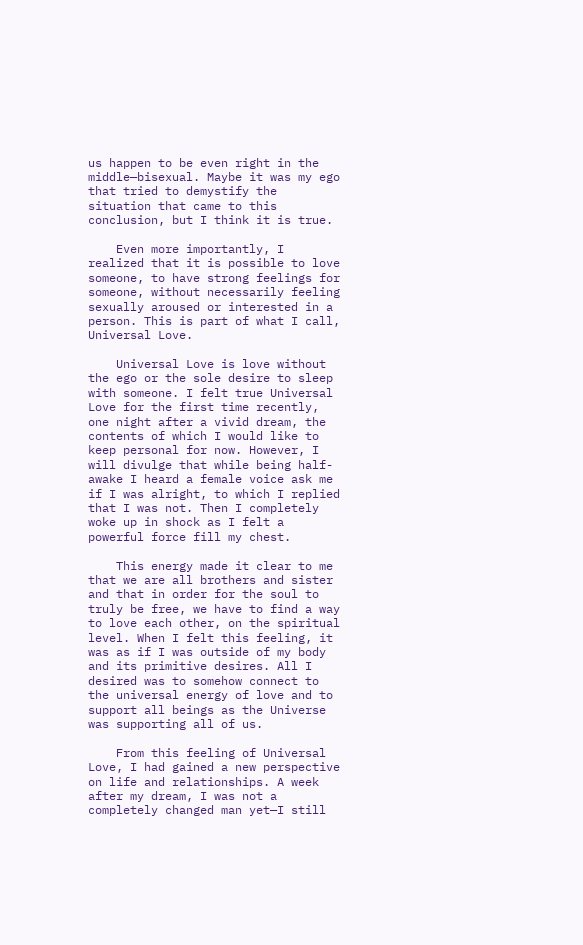us happen to be even right in the middle—bisexual. Maybe it was my ego that tried to demystify the situation that came to this conclusion, but I think it is true.

    Even more importantly, I realized that it is possible to love someone, to have strong feelings for someone, without necessarily feeling sexually aroused or interested in a person. This is part of what I call, Universal Love.

    Universal Love is love without the ego or the sole desire to sleep with someone. I felt true Universal Love for the first time recently, one night after a vivid dream, the contents of which I would like to keep personal for now. However, I will divulge that while being half-awake I heard a female voice ask me if I was alright, to which I replied that I was not. Then I completely woke up in shock as I felt a powerful force fill my chest.

    This energy made it clear to me that we are all brothers and sister and that in order for the soul to truly be free, we have to find a way to love each other, on the spiritual level. When I felt this feeling, it was as if I was outside of my body and its primitive desires. All I desired was to somehow connect to the universal energy of love and to support all beings as the Universe was supporting all of us.

    From this feeling of Universal Love, I had gained a new perspective on life and relationships. A week after my dream, I was not a completely changed man yet—I still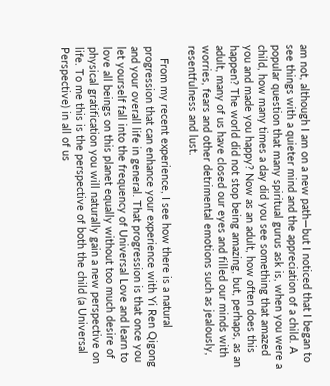am not, although I am on a new path—but I noticed that I began to see things with a quieter mind and the appreciation of a child. A popular question that many spiritual gurus ask is, when you were a child, how many times a day did you see something that amazed you and made you happy? Now as an adult, how often does this happen? The world did not stop being amazing, but, perhaps, as an adult, many of us have closed our eyes and filled our minds with worries, fears and other detrimental emotions such as jealously, resentfulness and lust.

    From my recent experience, I see how there is a natural progression that can enhance your experience with Yi Ren Qigong and your overall life in general. That progression is that once you let yourself fall into the frequency of Universal Love and learn to love all beings on this planet equally without too much desire of physical gratification you will naturally gain a new perspective on life. To me this is the perspective of both the child (a Universal Perspective) in all of us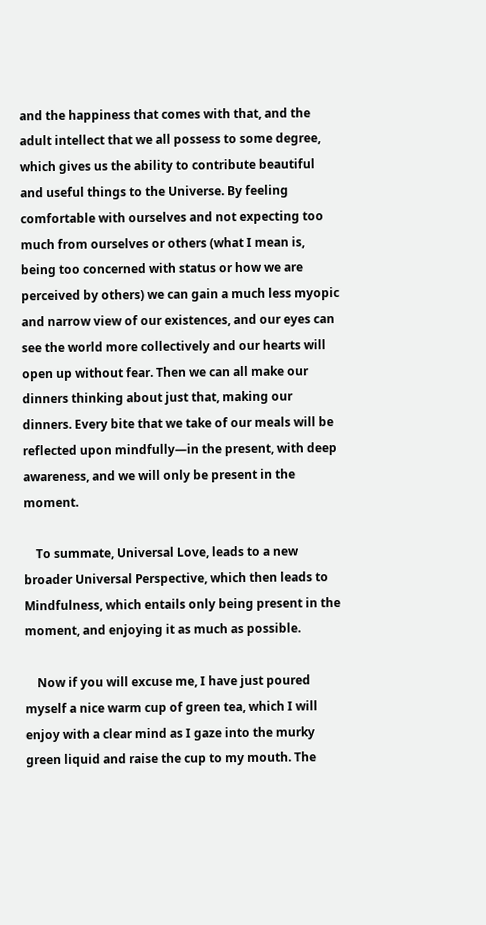and the happiness that comes with that, and the adult intellect that we all possess to some degree, which gives us the ability to contribute beautiful and useful things to the Universe. By feeling comfortable with ourselves and not expecting too much from ourselves or others (what I mean is, being too concerned with status or how we are perceived by others) we can gain a much less myopic and narrow view of our existences, and our eyes can see the world more collectively and our hearts will open up without fear. Then we can all make our dinners thinking about just that, making our dinners. Every bite that we take of our meals will be reflected upon mindfully—in the present, with deep awareness, and we will only be present in the moment.

    To summate, Universal Love, leads to a new broader Universal Perspective, which then leads to Mindfulness, which entails only being present in the moment, and enjoying it as much as possible.

    Now if you will excuse me, I have just poured myself a nice warm cup of green tea, which I will enjoy with a clear mind as I gaze into the murky green liquid and raise the cup to my mouth. The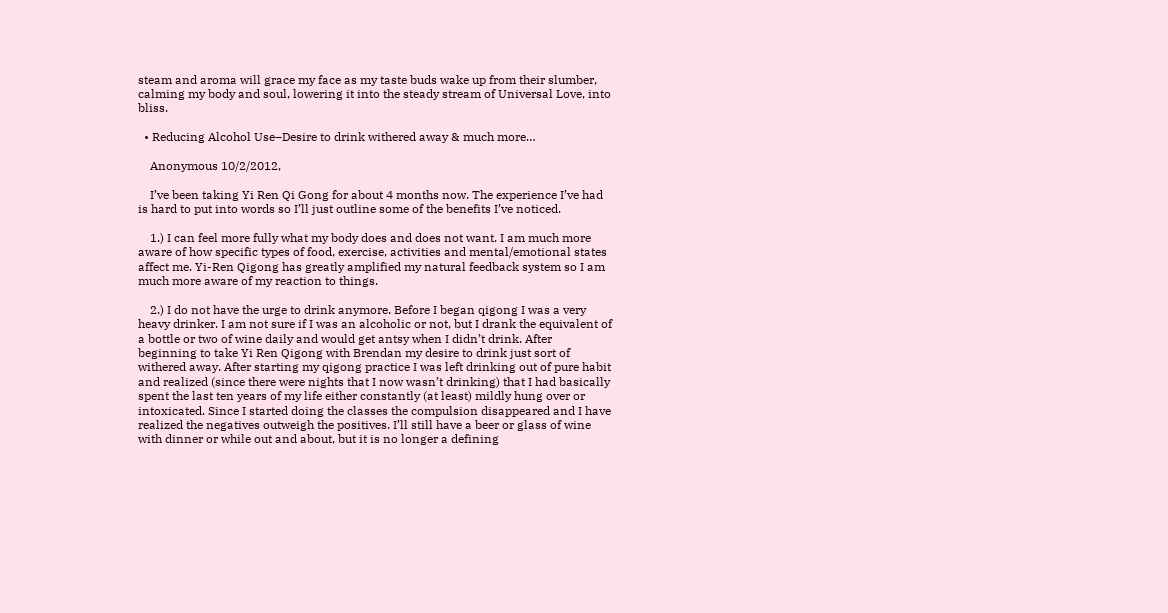steam and aroma will grace my face as my taste buds wake up from their slumber, calming my body and soul, lowering it into the steady stream of Universal Love, into bliss.

  • Reducing Alcohol Use–Desire to drink withered away & much more…

    Anonymous 10/2/2012,

    I’ve been taking Yi Ren Qi Gong for about 4 months now. The experience I’ve had is hard to put into words so I’ll just outline some of the benefits I’ve noticed.

    1.) I can feel more fully what my body does and does not want. I am much more aware of how specific types of food, exercise, activities and mental/emotional states affect me. Yi-Ren Qigong has greatly amplified my natural feedback system so I am much more aware of my reaction to things.

    2.) I do not have the urge to drink anymore. Before I began qigong I was a very heavy drinker. I am not sure if I was an alcoholic or not, but I drank the equivalent of a bottle or two of wine daily and would get antsy when I didn’t drink. After beginning to take Yi Ren Qigong with Brendan my desire to drink just sort of withered away. After starting my qigong practice I was left drinking out of pure habit and realized (since there were nights that I now wasn’t drinking) that I had basically spent the last ten years of my life either constantly (at least) mildly hung over or intoxicated. Since I started doing the classes the compulsion disappeared and I have realized the negatives outweigh the positives. I’ll still have a beer or glass of wine with dinner or while out and about, but it is no longer a defining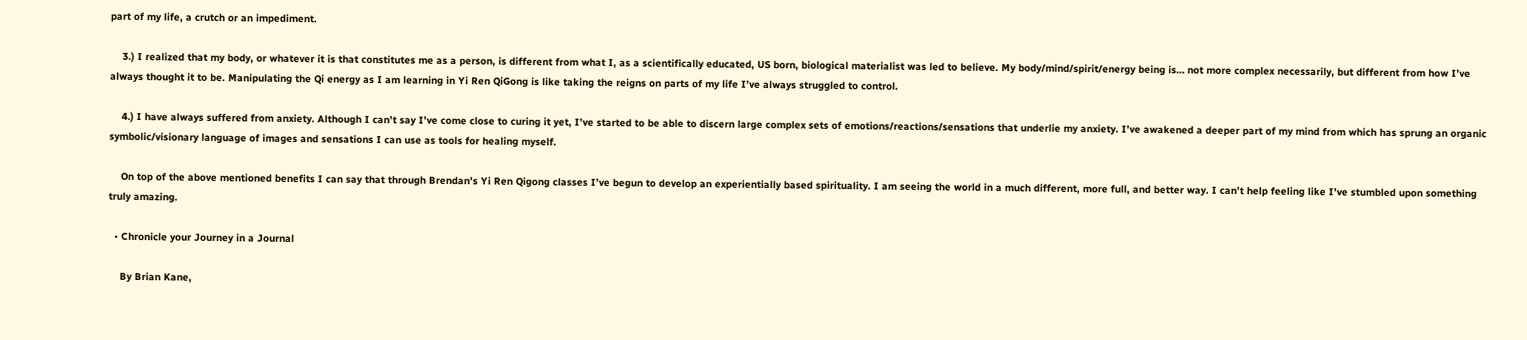part of my life, a crutch or an impediment.

    3.) I realized that my body, or whatever it is that constitutes me as a person, is different from what I, as a scientifically educated, US born, biological materialist was led to believe. My body/mind/spirit/energy being is… not more complex necessarily, but different from how I’ve always thought it to be. Manipulating the Qi energy as I am learning in Yi Ren QiGong is like taking the reigns on parts of my life I’ve always struggled to control.

    4.) I have always suffered from anxiety. Although I can’t say I’ve come close to curing it yet, I’ve started to be able to discern large complex sets of emotions/reactions/sensations that underlie my anxiety. I’ve awakened a deeper part of my mind from which has sprung an organic symbolic/visionary language of images and sensations I can use as tools for healing myself.

    On top of the above mentioned benefits I can say that through Brendan’s Yi Ren Qigong classes I’ve begun to develop an experientially based spirituality. I am seeing the world in a much different, more full, and better way. I can’t help feeling like I’ve stumbled upon something truly amazing.

  • Chronicle your Journey in a Journal

    By Brian Kane,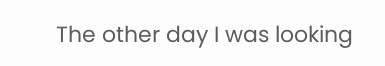The other day I was looking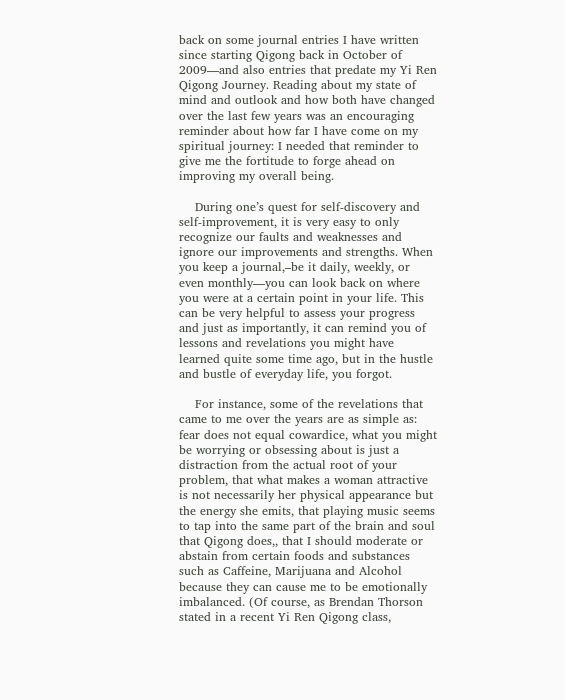back on some journal entries I have written since starting Qigong back in October of 2009—and also entries that predate my Yi Ren Qigong Journey. Reading about my state of mind and outlook and how both have changed over the last few years was an encouraging reminder about how far I have come on my spiritual journey: I needed that reminder to give me the fortitude to forge ahead on improving my overall being.

    During one’s quest for self-discovery and self-improvement, it is very easy to only recognize our faults and weaknesses and ignore our improvements and strengths. When you keep a journal,–be it daily, weekly, or even monthly—you can look back on where you were at a certain point in your life. This can be very helpful to assess your progress and just as importantly, it can remind you of lessons and revelations you might have learned quite some time ago, but in the hustle and bustle of everyday life, you forgot.

    For instance, some of the revelations that came to me over the years are as simple as: fear does not equal cowardice, what you might be worrying or obsessing about is just a distraction from the actual root of your problem, that what makes a woman attractive is not necessarily her physical appearance but the energy she emits, that playing music seems to tap into the same part of the brain and soul that Qigong does,, that I should moderate or abstain from certain foods and substances such as Caffeine, Marijuana and Alcohol because they can cause me to be emotionally imbalanced. (Of course, as Brendan Thorson stated in a recent Yi Ren Qigong class,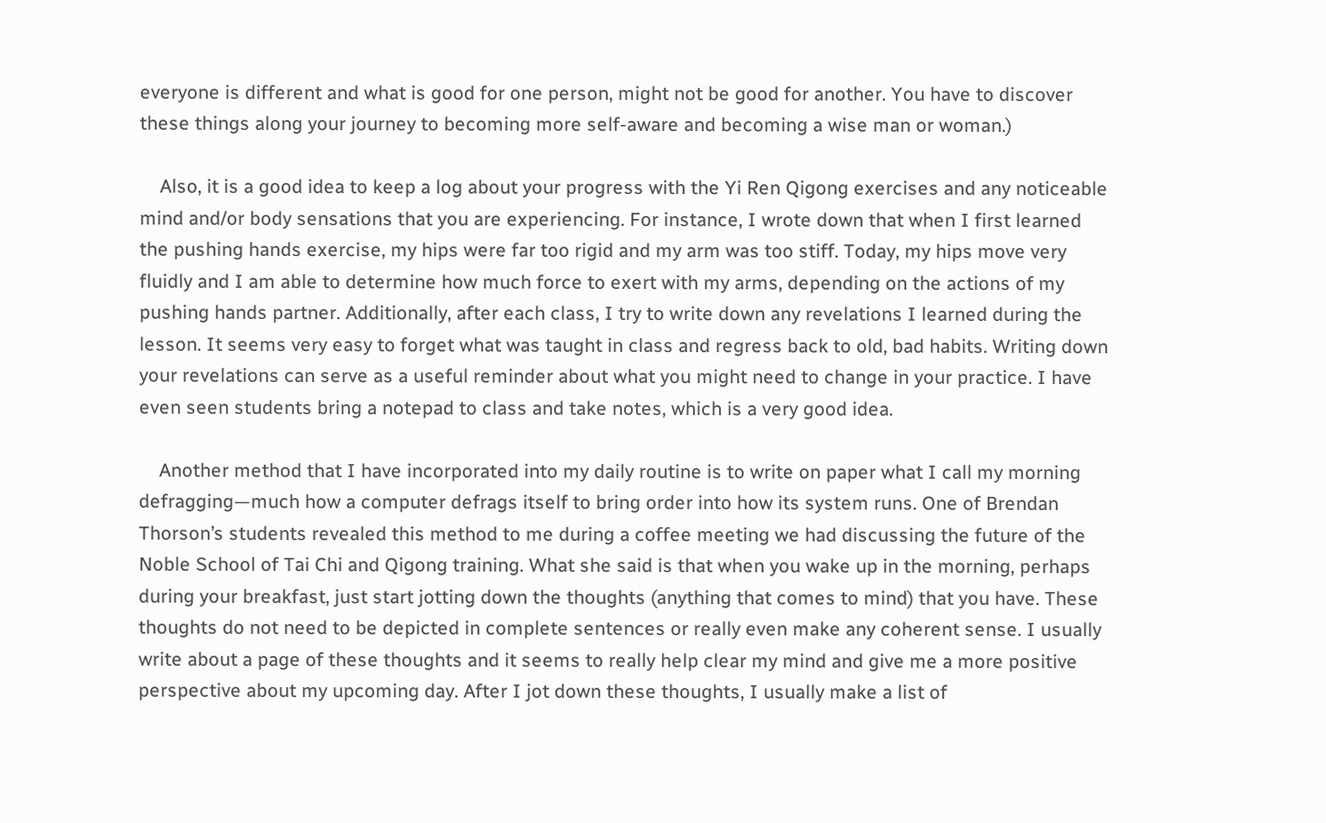everyone is different and what is good for one person, might not be good for another. You have to discover these things along your journey to becoming more self-aware and becoming a wise man or woman.)

    Also, it is a good idea to keep a log about your progress with the Yi Ren Qigong exercises and any noticeable mind and/or body sensations that you are experiencing. For instance, I wrote down that when I first learned the pushing hands exercise, my hips were far too rigid and my arm was too stiff. Today, my hips move very fluidly and I am able to determine how much force to exert with my arms, depending on the actions of my pushing hands partner. Additionally, after each class, I try to write down any revelations I learned during the lesson. It seems very easy to forget what was taught in class and regress back to old, bad habits. Writing down your revelations can serve as a useful reminder about what you might need to change in your practice. I have even seen students bring a notepad to class and take notes, which is a very good idea.

    Another method that I have incorporated into my daily routine is to write on paper what I call my morning defragging—much how a computer defrags itself to bring order into how its system runs. One of Brendan Thorson’s students revealed this method to me during a coffee meeting we had discussing the future of the Noble School of Tai Chi and Qigong training. What she said is that when you wake up in the morning, perhaps during your breakfast, just start jotting down the thoughts (anything that comes to mind) that you have. These thoughts do not need to be depicted in complete sentences or really even make any coherent sense. I usually write about a page of these thoughts and it seems to really help clear my mind and give me a more positive perspective about my upcoming day. After I jot down these thoughts, I usually make a list of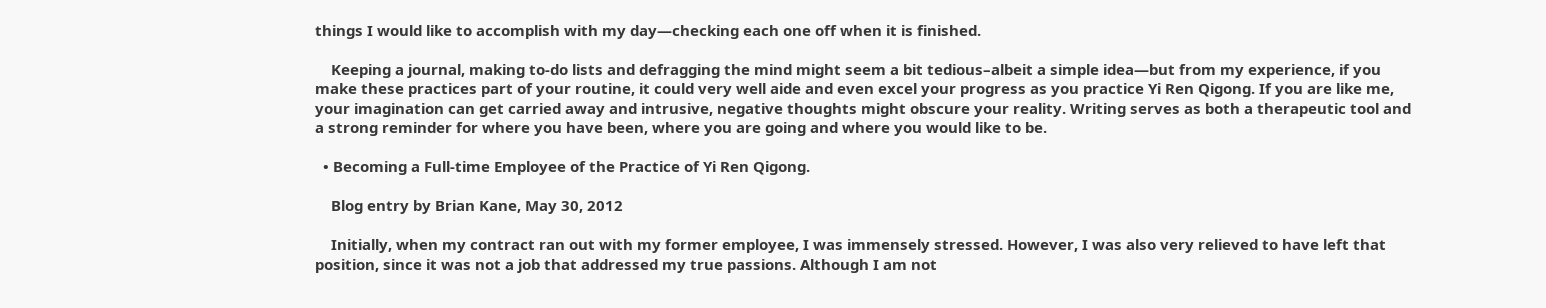things I would like to accomplish with my day—checking each one off when it is finished.

    Keeping a journal, making to-do lists and defragging the mind might seem a bit tedious–albeit a simple idea—but from my experience, if you make these practices part of your routine, it could very well aide and even excel your progress as you practice Yi Ren Qigong. If you are like me, your imagination can get carried away and intrusive, negative thoughts might obscure your reality. Writing serves as both a therapeutic tool and a strong reminder for where you have been, where you are going and where you would like to be.

  • Becoming a Full-time Employee of the Practice of Yi Ren Qigong.

    Blog entry by Brian Kane, May 30, 2012

    Initially, when my contract ran out with my former employee, I was immensely stressed. However, I was also very relieved to have left that position, since it was not a job that addressed my true passions. Although I am not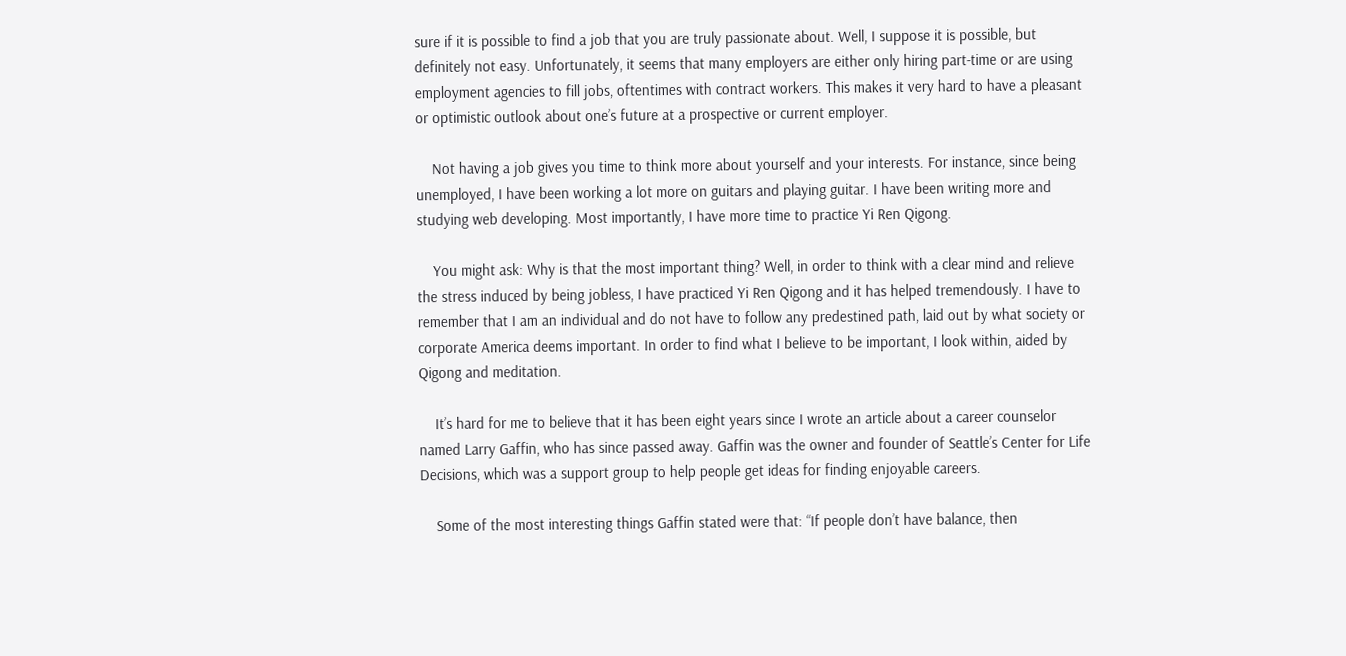sure if it is possible to find a job that you are truly passionate about. Well, I suppose it is possible, but definitely not easy. Unfortunately, it seems that many employers are either only hiring part-time or are using employment agencies to fill jobs, oftentimes with contract workers. This makes it very hard to have a pleasant or optimistic outlook about one’s future at a prospective or current employer.

    Not having a job gives you time to think more about yourself and your interests. For instance, since being unemployed, I have been working a lot more on guitars and playing guitar. I have been writing more and studying web developing. Most importantly, I have more time to practice Yi Ren Qigong.

    You might ask: Why is that the most important thing? Well, in order to think with a clear mind and relieve the stress induced by being jobless, I have practiced Yi Ren Qigong and it has helped tremendously. I have to remember that I am an individual and do not have to follow any predestined path, laid out by what society or corporate America deems important. In order to find what I believe to be important, I look within, aided by Qigong and meditation.

    It’s hard for me to believe that it has been eight years since I wrote an article about a career counselor named Larry Gaffin, who has since passed away. Gaffin was the owner and founder of Seattle’s Center for Life Decisions, which was a support group to help people get ideas for finding enjoyable careers.

    Some of the most interesting things Gaffin stated were that: “If people don’t have balance, then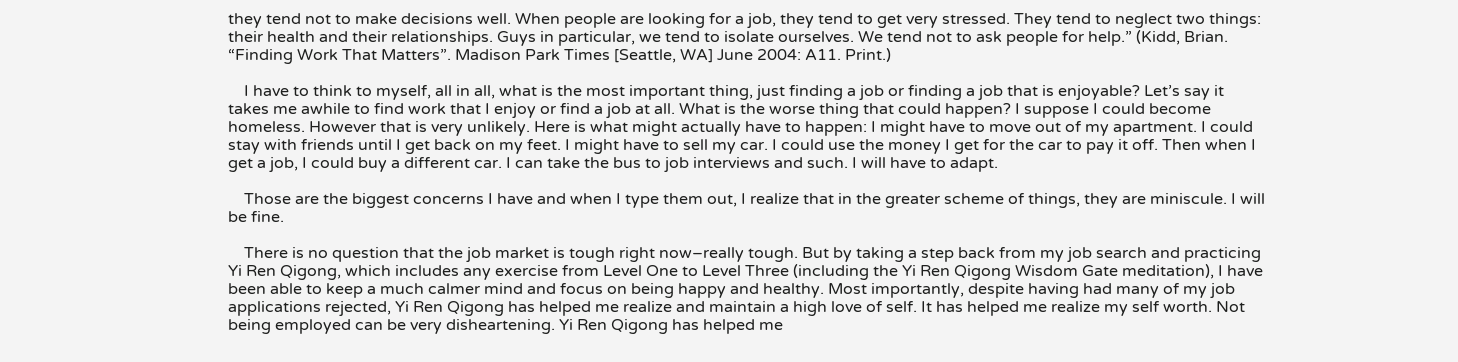they tend not to make decisions well. When people are looking for a job, they tend to get very stressed. They tend to neglect two things: their health and their relationships. Guys in particular, we tend to isolate ourselves. We tend not to ask people for help.” (Kidd, Brian. “Finding Work That Matters”. Madison Park Times [Seattle, WA] June 2004: A11. Print.)

    I have to think to myself, all in all, what is the most important thing, just finding a job or finding a job that is enjoyable? Let’s say it takes me awhile to find work that I enjoy or find a job at all. What is the worse thing that could happen? I suppose I could become homeless. However that is very unlikely. Here is what might actually have to happen: I might have to move out of my apartment. I could stay with friends until I get back on my feet. I might have to sell my car. I could use the money I get for the car to pay it off. Then when I get a job, I could buy a different car. I can take the bus to job interviews and such. I will have to adapt.

    Those are the biggest concerns I have and when I type them out, I realize that in the greater scheme of things, they are miniscule. I will be fine.

    There is no question that the job market is tough right now–really tough. But by taking a step back from my job search and practicing Yi Ren Qigong, which includes any exercise from Level One to Level Three (including the Yi Ren Qigong Wisdom Gate meditation), I have been able to keep a much calmer mind and focus on being happy and healthy. Most importantly, despite having had many of my job applications rejected, Yi Ren Qigong has helped me realize and maintain a high love of self. It has helped me realize my self worth. Not being employed can be very disheartening. Yi Ren Qigong has helped me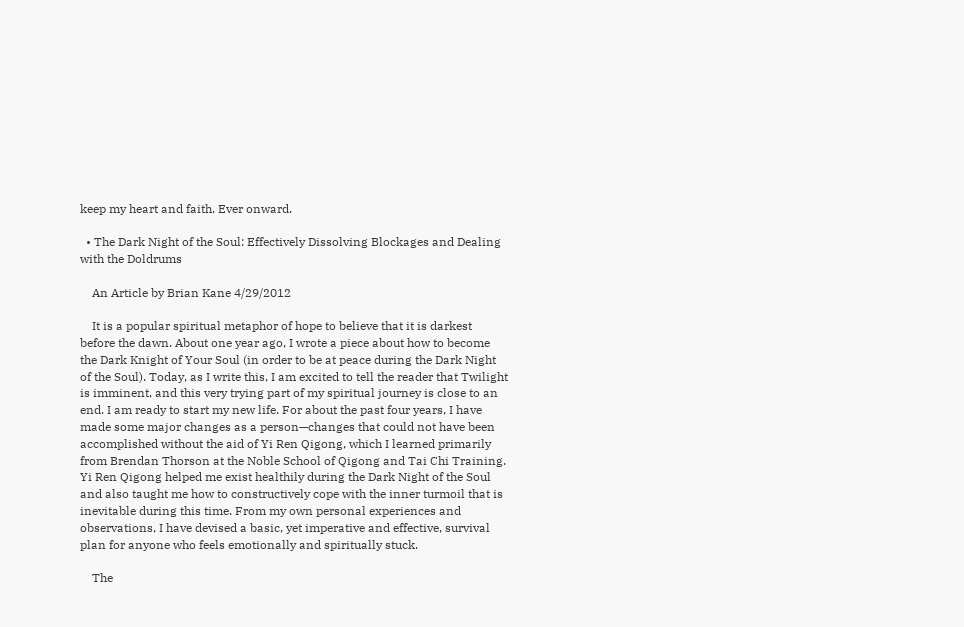keep my heart and faith. Ever onward.

  • The Dark Night of the Soul: Effectively Dissolving Blockages and Dealing with the Doldrums

    An Article by Brian Kane 4/29/2012

    It is a popular spiritual metaphor of hope to believe that it is darkest before the dawn. About one year ago, I wrote a piece about how to become the Dark Knight of Your Soul (in order to be at peace during the Dark Night of the Soul). Today, as I write this, I am excited to tell the reader that Twilight is imminent, and this very trying part of my spiritual journey is close to an end. I am ready to start my new life. For about the past four years, I have made some major changes as a person—changes that could not have been accomplished without the aid of Yi Ren Qigong, which I learned primarily from Brendan Thorson at the Noble School of Qigong and Tai Chi Training. Yi Ren Qigong helped me exist healthily during the Dark Night of the Soul and also taught me how to constructively cope with the inner turmoil that is inevitable during this time. From my own personal experiences and observations, I have devised a basic, yet imperative and effective, survival plan for anyone who feels emotionally and spiritually stuck.

    The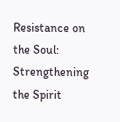Resistance on the Soul: Strengthening the Spirit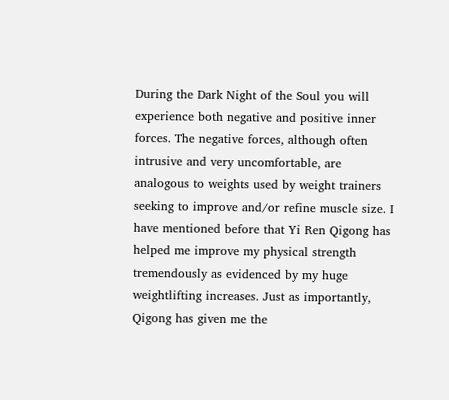During the Dark Night of the Soul you will experience both negative and positive inner forces. The negative forces, although often intrusive and very uncomfortable, are analogous to weights used by weight trainers seeking to improve and/or refine muscle size. I have mentioned before that Yi Ren Qigong has helped me improve my physical strength tremendously as evidenced by my huge weightlifting increases. Just as importantly, Qigong has given me the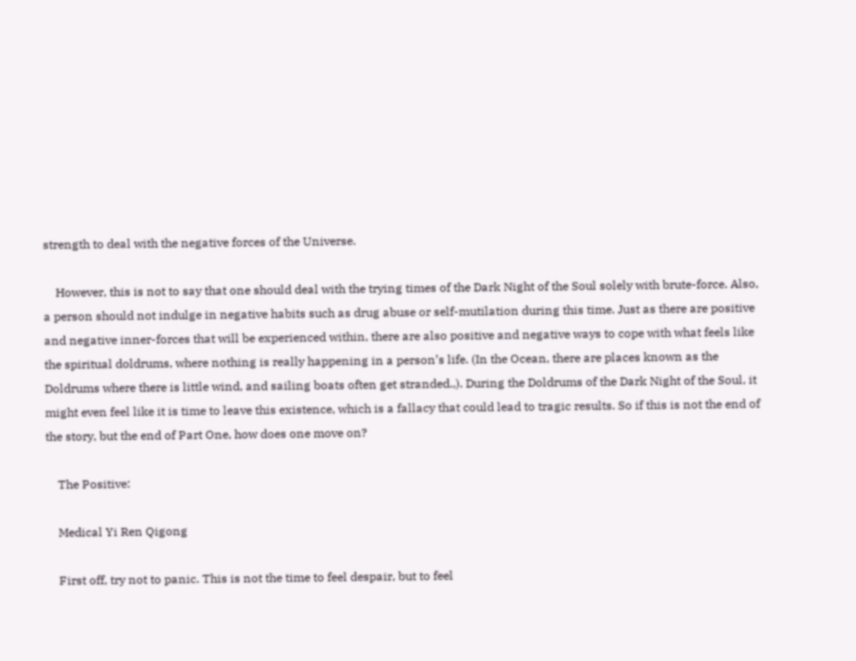strength to deal with the negative forces of the Universe.

    However, this is not to say that one should deal with the trying times of the Dark Night of the Soul solely with brute-force. Also, a person should not indulge in negative habits such as drug abuse or self-mutilation during this time. Just as there are positive and negative inner-forces that will be experienced within, there are also positive and negative ways to cope with what feels like the spiritual doldrums, where nothing is really happening in a person’s life. (In the Ocean, there are places known as the Doldrums where there is little wind, and sailing boats often get stranded.,). During the Doldrums of the Dark Night of the Soul, it might even feel like it is time to leave this existence, which is a fallacy that could lead to tragic results. So if this is not the end of the story, but the end of Part One, how does one move on?

    The Positive:

    Medical Yi Ren Qigong

    First off, try not to panic. This is not the time to feel despair, but to feel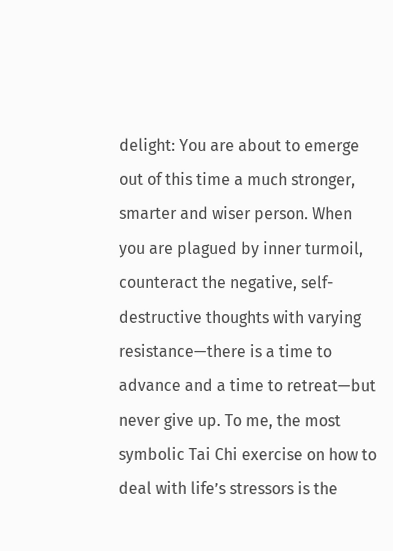delight: You are about to emerge out of this time a much stronger, smarter and wiser person. When you are plagued by inner turmoil, counteract the negative, self-destructive thoughts with varying resistance—there is a time to advance and a time to retreat—but never give up. To me, the most symbolic Tai Chi exercise on how to deal with life’s stressors is the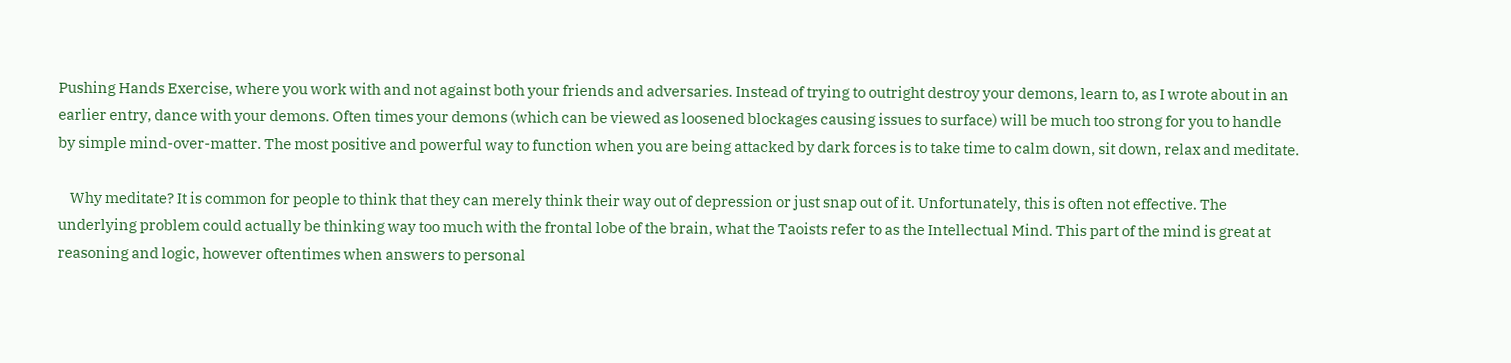Pushing Hands Exercise, where you work with and not against both your friends and adversaries. Instead of trying to outright destroy your demons, learn to, as I wrote about in an earlier entry, dance with your demons. Often times your demons (which can be viewed as loosened blockages causing issues to surface) will be much too strong for you to handle by simple mind-over-matter. The most positive and powerful way to function when you are being attacked by dark forces is to take time to calm down, sit down, relax and meditate.

    Why meditate? It is common for people to think that they can merely think their way out of depression or just snap out of it. Unfortunately, this is often not effective. The underlying problem could actually be thinking way too much with the frontal lobe of the brain, what the Taoists refer to as the Intellectual Mind. This part of the mind is great at reasoning and logic, however oftentimes when answers to personal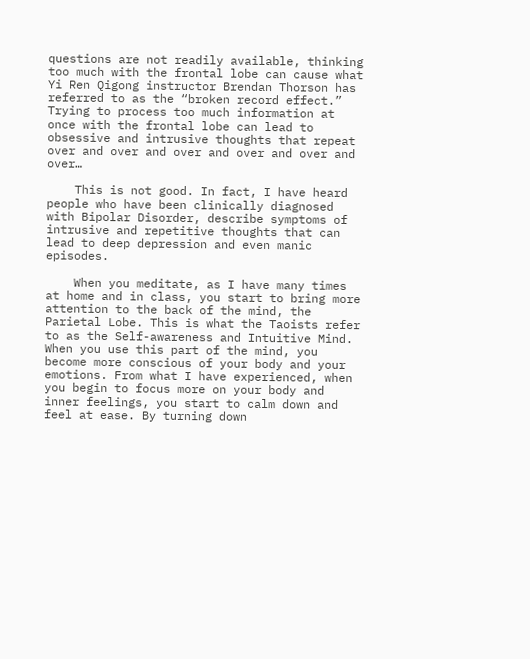questions are not readily available, thinking too much with the frontal lobe can cause what Yi Ren Qigong instructor Brendan Thorson has referred to as the “broken record effect.” Trying to process too much information at once with the frontal lobe can lead to obsessive and intrusive thoughts that repeat over and over and over and over and over and over…

    This is not good. In fact, I have heard people who have been clinically diagnosed with Bipolar Disorder, describe symptoms of intrusive and repetitive thoughts that can lead to deep depression and even manic episodes.

    When you meditate, as I have many times at home and in class, you start to bring more attention to the back of the mind, the Parietal Lobe. This is what the Taoists refer to as the Self-awareness and Intuitive Mind. When you use this part of the mind, you become more conscious of your body and your emotions. From what I have experienced, when you begin to focus more on your body and inner feelings, you start to calm down and feel at ease. By turning down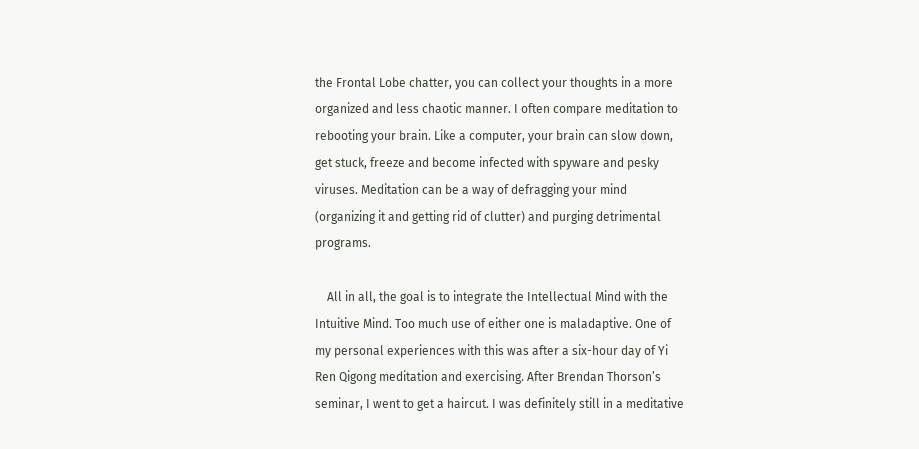the Frontal Lobe chatter, you can collect your thoughts in a more organized and less chaotic manner. I often compare meditation to rebooting your brain. Like a computer, your brain can slow down, get stuck, freeze and become infected with spyware and pesky viruses. Meditation can be a way of defragging your mind (organizing it and getting rid of clutter) and purging detrimental programs.

    All in all, the goal is to integrate the Intellectual Mind with the Intuitive Mind. Too much use of either one is maladaptive. One of my personal experiences with this was after a six-hour day of Yi Ren Qigong meditation and exercising. After Brendan Thorson’s seminar, I went to get a haircut. I was definitely still in a meditative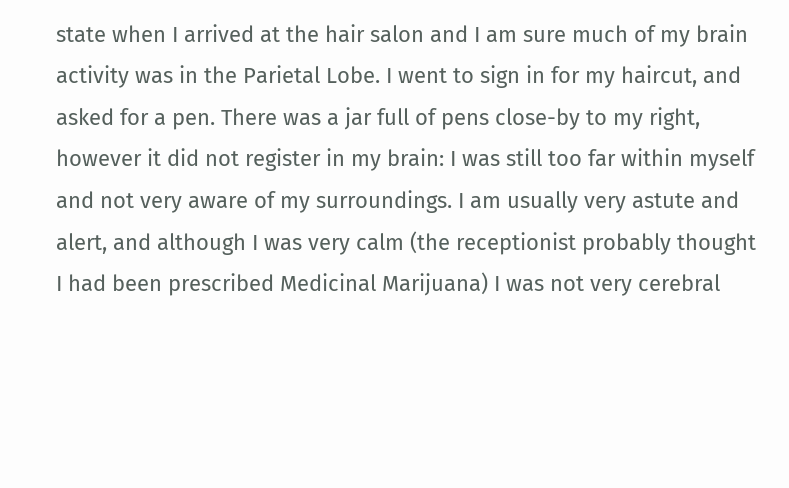state when I arrived at the hair salon and I am sure much of my brain activity was in the Parietal Lobe. I went to sign in for my haircut, and asked for a pen. There was a jar full of pens close-by to my right, however it did not register in my brain: I was still too far within myself and not very aware of my surroundings. I am usually very astute and alert, and although I was very calm (the receptionist probably thought I had been prescribed Medicinal Marijuana) I was not very cerebral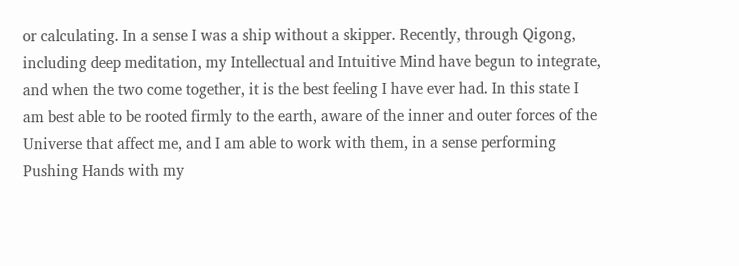or calculating. In a sense I was a ship without a skipper. Recently, through Qigong, including deep meditation, my Intellectual and Intuitive Mind have begun to integrate, and when the two come together, it is the best feeling I have ever had. In this state I am best able to be rooted firmly to the earth, aware of the inner and outer forces of the Universe that affect me, and I am able to work with them, in a sense performing Pushing Hands with my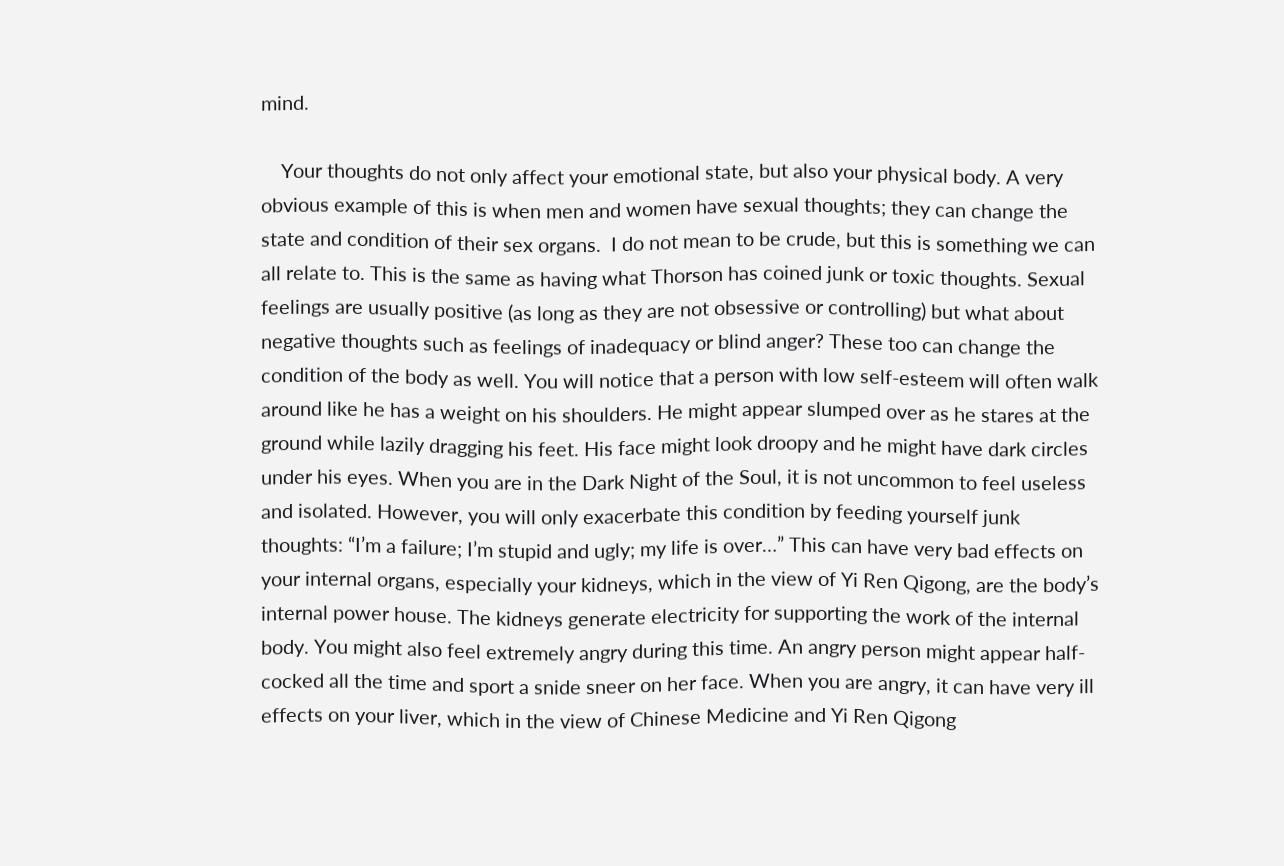mind.

    Your thoughts do not only affect your emotional state, but also your physical body. A very obvious example of this is when men and women have sexual thoughts; they can change the state and condition of their sex organs.  I do not mean to be crude, but this is something we can all relate to. This is the same as having what Thorson has coined junk or toxic thoughts. Sexual feelings are usually positive (as long as they are not obsessive or controlling) but what about negative thoughts such as feelings of inadequacy or blind anger? These too can change the condition of the body as well. You will notice that a person with low self-esteem will often walk around like he has a weight on his shoulders. He might appear slumped over as he stares at the ground while lazily dragging his feet. His face might look droopy and he might have dark circles under his eyes. When you are in the Dark Night of the Soul, it is not uncommon to feel useless and isolated. However, you will only exacerbate this condition by feeding yourself junk thoughts: “I’m a failure; I’m stupid and ugly; my life is over…” This can have very bad effects on your internal organs, especially your kidneys, which in the view of Yi Ren Qigong, are the body’s internal power house. The kidneys generate electricity for supporting the work of the internal body. You might also feel extremely angry during this time. An angry person might appear half-cocked all the time and sport a snide sneer on her face. When you are angry, it can have very ill effects on your liver, which in the view of Chinese Medicine and Yi Ren Qigong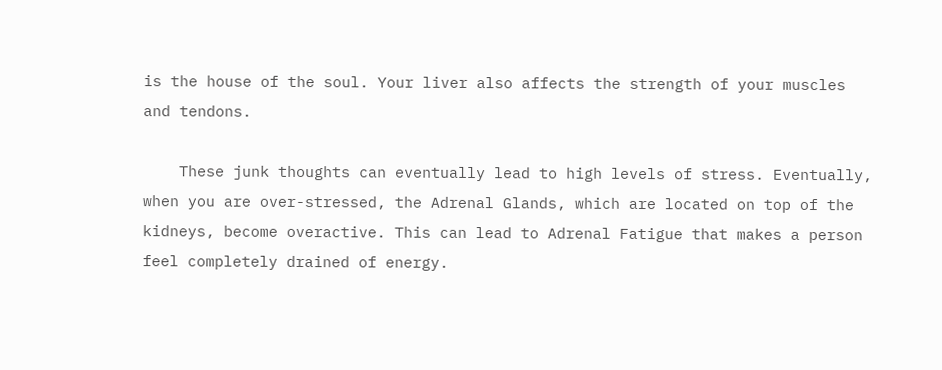is the house of the soul. Your liver also affects the strength of your muscles and tendons.

    These junk thoughts can eventually lead to high levels of stress. Eventually, when you are over-stressed, the Adrenal Glands, which are located on top of the kidneys, become overactive. This can lead to Adrenal Fatigue that makes a person feel completely drained of energy.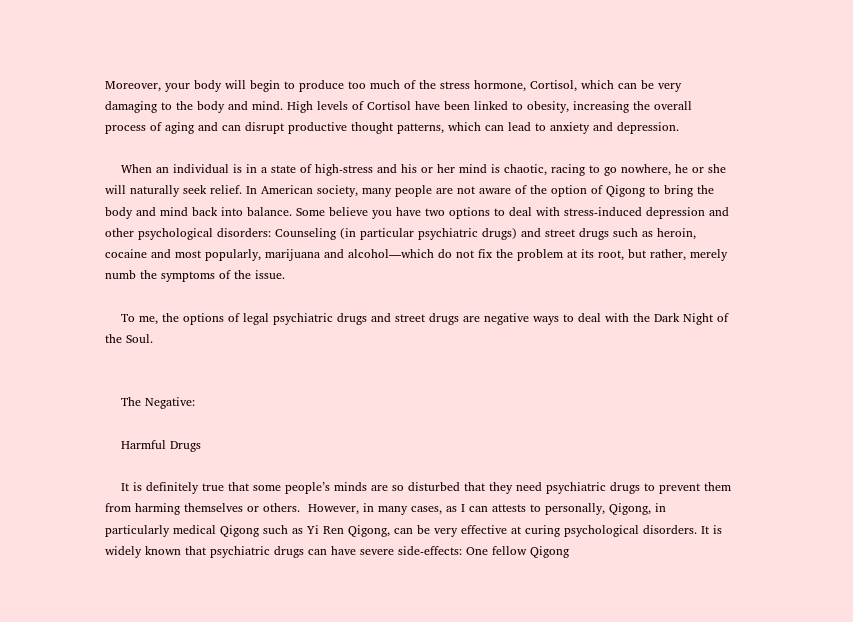Moreover, your body will begin to produce too much of the stress hormone, Cortisol, which can be very damaging to the body and mind. High levels of Cortisol have been linked to obesity, increasing the overall process of aging and can disrupt productive thought patterns, which can lead to anxiety and depression.

    When an individual is in a state of high-stress and his or her mind is chaotic, racing to go nowhere, he or she will naturally seek relief. In American society, many people are not aware of the option of Qigong to bring the body and mind back into balance. Some believe you have two options to deal with stress-induced depression and other psychological disorders: Counseling (in particular psychiatric drugs) and street drugs such as heroin, cocaine and most popularly, marijuana and alcohol—which do not fix the problem at its root, but rather, merely numb the symptoms of the issue.

    To me, the options of legal psychiatric drugs and street drugs are negative ways to deal with the Dark Night of the Soul.


    The Negative:

    Harmful Drugs

    It is definitely true that some people’s minds are so disturbed that they need psychiatric drugs to prevent them from harming themselves or others.  However, in many cases, as I can attests to personally, Qigong, in particularly medical Qigong such as Yi Ren Qigong, can be very effective at curing psychological disorders. It is widely known that psychiatric drugs can have severe side-effects: One fellow Qigong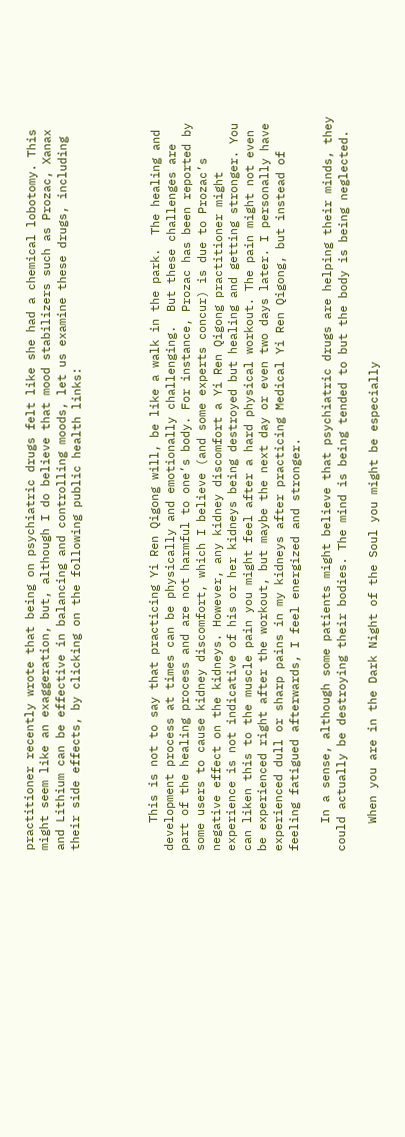practitioner recently wrote that being on psychiatric drugs felt like she had a chemical lobotomy. This might seem like an exaggeration, but, although I do believe that mood stabilizers such as Prozac, Xanax and Lithium can be effective in balancing and controlling moods, let us examine these drugs, including their side effects, by clicking on the following public health links:




    This is not to say that practicing Yi Ren Qigong will, be like a walk in the park.  The healing and development process at times can be physically and emotionally challenging.  But these challenges are part of the healing process and are not harmful to one’s body. For instance, Prozac has been reported by some users to cause kidney discomfort, which I believe (and some experts concur) is due to Prozac’s negative effect on the kidneys. However, any kidney discomfort a Yi Ren Qigong practitioner might experience is not indicative of his or her kidneys being destroyed but healing and getting stronger. You can liken this to the muscle pain you might feel after a hard physical workout. The pain might not even be experienced right after the workout, but maybe the next day or even two days later. I personally have experienced dull or sharp pains in my kidneys after practicing Medical Yi Ren Qigong, but instead of feeling fatigued afterwards, I feel energized and stronger.

    In a sense, although some patients might believe that psychiatric drugs are helping their minds, they could actually be destroying their bodies. The mind is being tended to but the body is being neglected.

    When you are in the Dark Night of the Soul you might be especially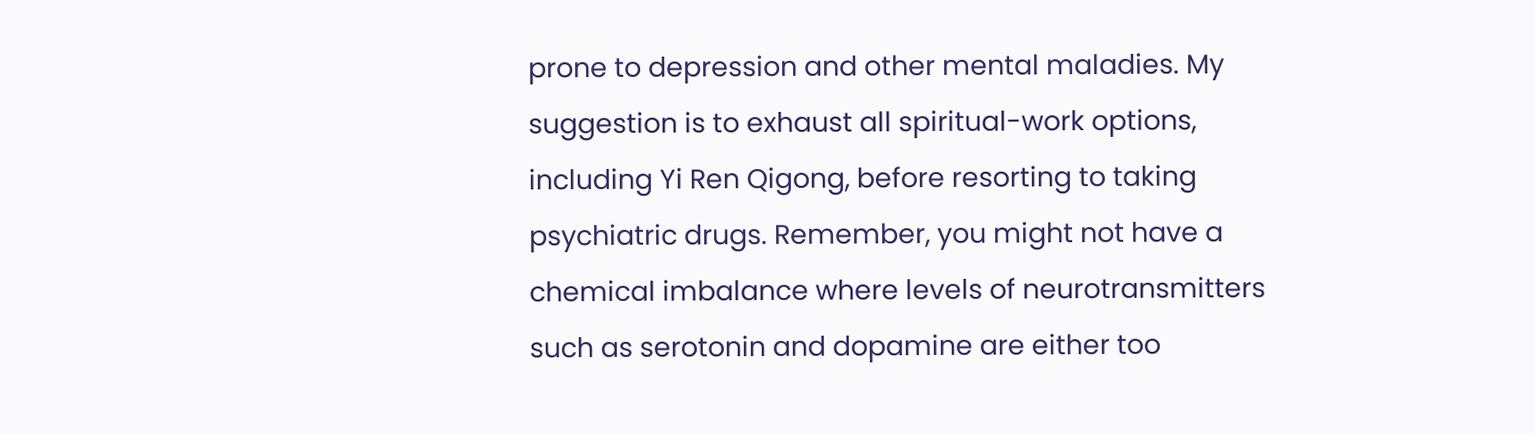prone to depression and other mental maladies. My suggestion is to exhaust all spiritual-work options, including Yi Ren Qigong, before resorting to taking psychiatric drugs. Remember, you might not have a chemical imbalance where levels of neurotransmitters such as serotonin and dopamine are either too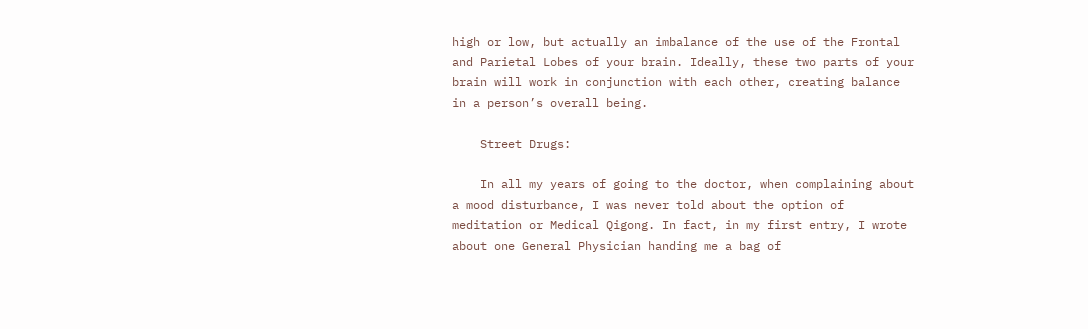high or low, but actually an imbalance of the use of the Frontal and Parietal Lobes of your brain. Ideally, these two parts of your brain will work in conjunction with each other, creating balance in a person’s overall being.

    Street Drugs:

    In all my years of going to the doctor, when complaining about a mood disturbance, I was never told about the option of meditation or Medical Qigong. In fact, in my first entry, I wrote about one General Physician handing me a bag of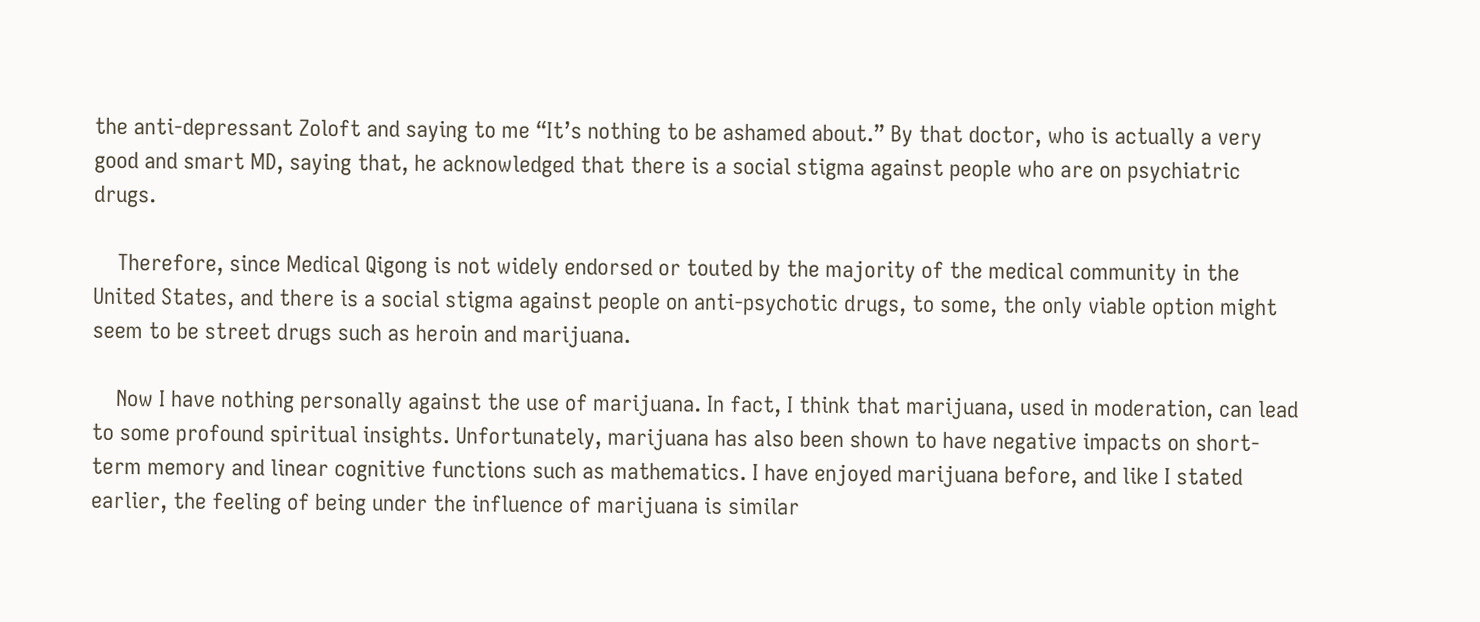the anti-depressant Zoloft and saying to me “It’s nothing to be ashamed about.” By that doctor, who is actually a very good and smart MD, saying that, he acknowledged that there is a social stigma against people who are on psychiatric drugs.

    Therefore, since Medical Qigong is not widely endorsed or touted by the majority of the medical community in the United States, and there is a social stigma against people on anti-psychotic drugs, to some, the only viable option might seem to be street drugs such as heroin and marijuana.

    Now I have nothing personally against the use of marijuana. In fact, I think that marijuana, used in moderation, can lead to some profound spiritual insights. Unfortunately, marijuana has also been shown to have negative impacts on short-term memory and linear cognitive functions such as mathematics. I have enjoyed marijuana before, and like I stated earlier, the feeling of being under the influence of marijuana is similar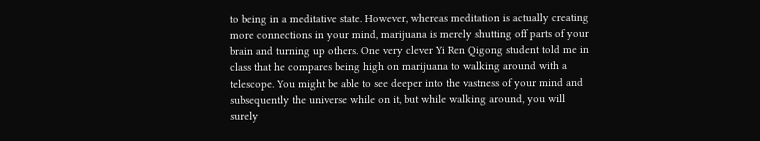to being in a meditative state. However, whereas meditation is actually creating more connections in your mind, marijuana is merely shutting off parts of your brain and turning up others. One very clever Yi Ren Qigong student told me in class that he compares being high on marijuana to walking around with a telescope. You might be able to see deeper into the vastness of your mind and subsequently the universe while on it, but while walking around, you will surely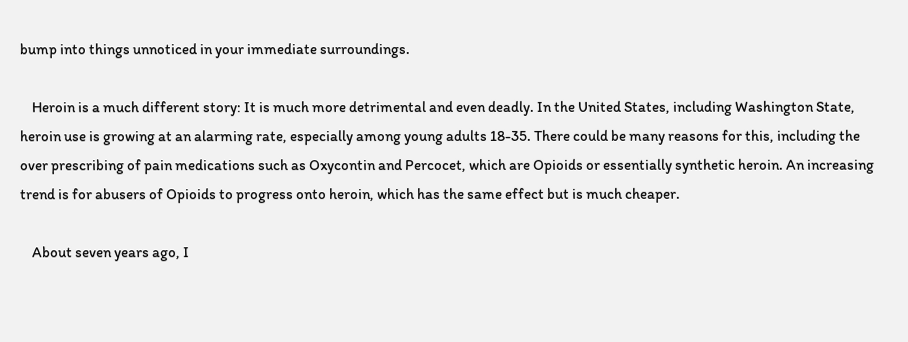bump into things unnoticed in your immediate surroundings.

    Heroin is a much different story: It is much more detrimental and even deadly. In the United States, including Washington State, heroin use is growing at an alarming rate, especially among young adults 18-35. There could be many reasons for this, including the over prescribing of pain medications such as Oxycontin and Percocet, which are Opioids or essentially synthetic heroin. An increasing trend is for abusers of Opioids to progress onto heroin, which has the same effect but is much cheaper.

    About seven years ago, I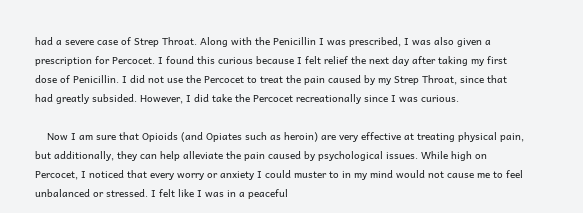had a severe case of Strep Throat. Along with the Penicillin I was prescribed, I was also given a prescription for Percocet. I found this curious because I felt relief the next day after taking my first dose of Penicillin. I did not use the Percocet to treat the pain caused by my Strep Throat, since that had greatly subsided. However, I did take the Percocet recreationally since I was curious.

    Now I am sure that Opioids (and Opiates such as heroin) are very effective at treating physical pain, but additionally, they can help alleviate the pain caused by psychological issues. While high on Percocet, I noticed that every worry or anxiety I could muster to in my mind would not cause me to feel unbalanced or stressed. I felt like I was in a peaceful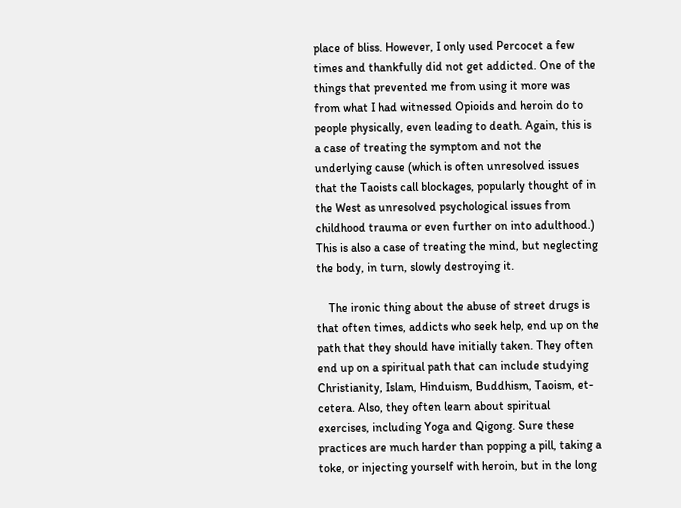place of bliss. However, I only used Percocet a few times and thankfully did not get addicted. One of the things that prevented me from using it more was from what I had witnessed Opioids and heroin do to people physically, even leading to death. Again, this is a case of treating the symptom and not the underlying cause (which is often unresolved issues that the Taoists call blockages, popularly thought of in the West as unresolved psychological issues from childhood trauma or even further on into adulthood.) This is also a case of treating the mind, but neglecting the body, in turn, slowly destroying it.

    The ironic thing about the abuse of street drugs is that often times, addicts who seek help, end up on the path that they should have initially taken. They often end up on a spiritual path that can include studying Christianity, Islam, Hinduism, Buddhism, Taoism, et-cetera. Also, they often learn about spiritual exercises, including Yoga and Qigong. Sure these practices are much harder than popping a pill, taking a toke, or injecting yourself with heroin, but in the long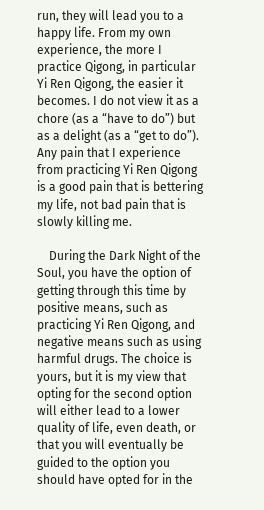run, they will lead you to a happy life. From my own experience, the more I practice Qigong, in particular Yi Ren Qigong, the easier it becomes. I do not view it as a chore (as a “have to do”) but as a delight (as a “get to do”).  Any pain that I experience from practicing Yi Ren Qigong is a good pain that is bettering my life, not bad pain that is slowly killing me.

    During the Dark Night of the Soul, you have the option of getting through this time by positive means, such as practicing Yi Ren Qigong, and negative means such as using harmful drugs. The choice is yours, but it is my view that opting for the second option will either lead to a lower quality of life, even death, or that you will eventually be guided to the option you should have opted for in the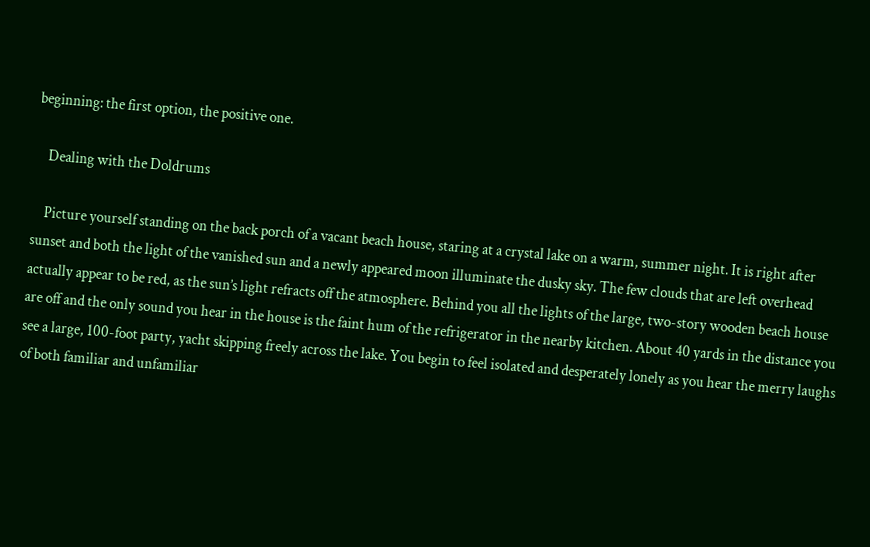beginning: the first option, the positive one.

    Dealing with the Doldrums

    Picture yourself standing on the back porch of a vacant beach house, staring at a crystal lake on a warm, summer night. It is right after sunset and both the light of the vanished sun and a newly appeared moon illuminate the dusky sky. The few clouds that are left overhead actually appear to be red, as the sun’s light refracts off the atmosphere. Behind you all the lights of the large, two-story wooden beach house are off and the only sound you hear in the house is the faint hum of the refrigerator in the nearby kitchen. About 40 yards in the distance you see a large, 100-foot party, yacht skipping freely across the lake. You begin to feel isolated and desperately lonely as you hear the merry laughs of both familiar and unfamiliar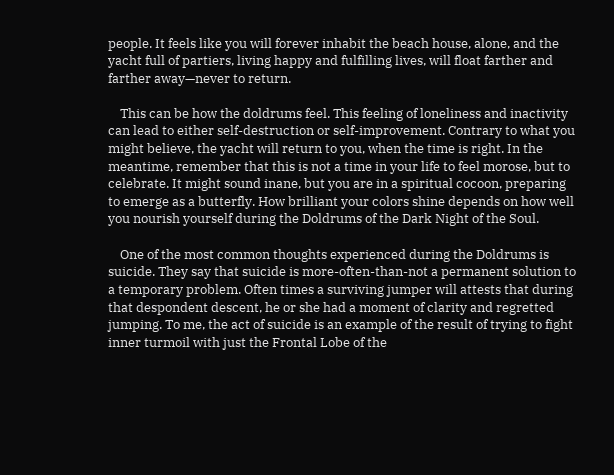people. It feels like you will forever inhabit the beach house, alone, and the yacht full of partiers, living happy and fulfilling lives, will float farther and farther away—never to return.

    This can be how the doldrums feel. This feeling of loneliness and inactivity can lead to either self-destruction or self-improvement. Contrary to what you might believe, the yacht will return to you, when the time is right. In the meantime, remember that this is not a time in your life to feel morose, but to celebrate. It might sound inane, but you are in a spiritual cocoon, preparing to emerge as a butterfly. How brilliant your colors shine depends on how well you nourish yourself during the Doldrums of the Dark Night of the Soul.

    One of the most common thoughts experienced during the Doldrums is suicide. They say that suicide is more-often-than-not a permanent solution to a temporary problem. Often times a surviving jumper will attests that during that despondent descent, he or she had a moment of clarity and regretted jumping. To me, the act of suicide is an example of the result of trying to fight inner turmoil with just the Frontal Lobe of the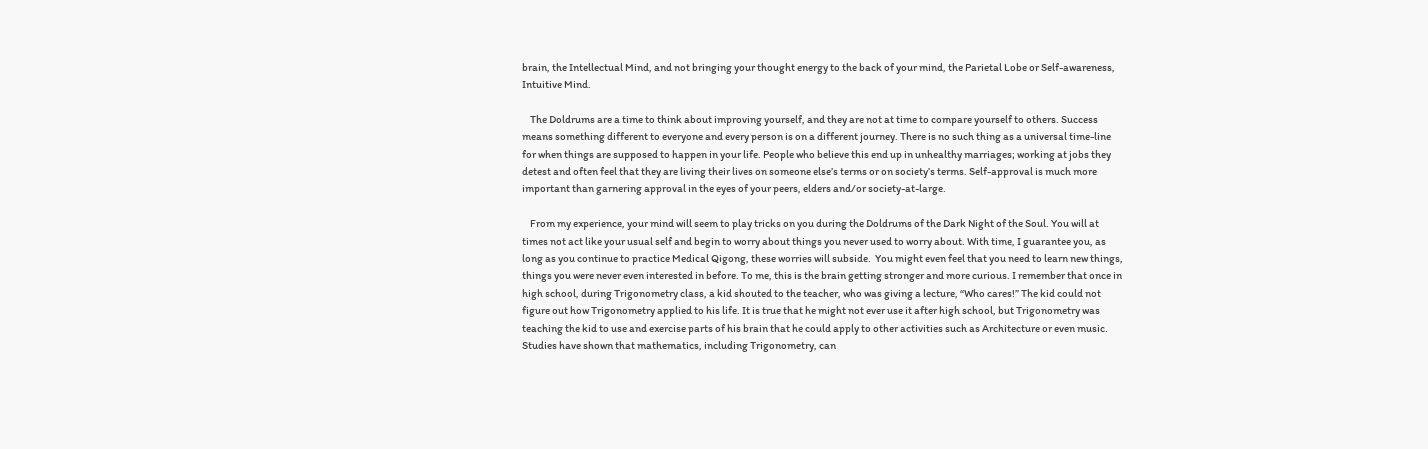brain, the Intellectual Mind, and not bringing your thought energy to the back of your mind, the Parietal Lobe or Self-awareness, Intuitive Mind.

    The Doldrums are a time to think about improving yourself, and they are not at time to compare yourself to others. Success means something different to everyone and every person is on a different journey. There is no such thing as a universal time-line for when things are supposed to happen in your life. People who believe this end up in unhealthy marriages; working at jobs they detest and often feel that they are living their lives on someone else’s terms or on society’s terms. Self-approval is much more important than garnering approval in the eyes of your peers, elders and/or society-at-large.

    From my experience, your mind will seem to play tricks on you during the Doldrums of the Dark Night of the Soul. You will at times not act like your usual self and begin to worry about things you never used to worry about. With time, I guarantee you, as long as you continue to practice Medical Qigong, these worries will subside.  You might even feel that you need to learn new things, things you were never even interested in before. To me, this is the brain getting stronger and more curious. I remember that once in high school, during Trigonometry class, a kid shouted to the teacher, who was giving a lecture, “Who cares!” The kid could not figure out how Trigonometry applied to his life. It is true that he might not ever use it after high school, but Trigonometry was teaching the kid to use and exercise parts of his brain that he could apply to other activities such as Architecture or even music. Studies have shown that mathematics, including Trigonometry, can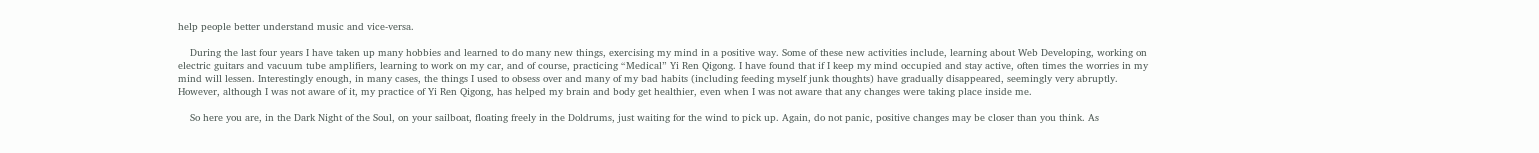help people better understand music and vice-versa.

    During the last four years I have taken up many hobbies and learned to do many new things, exercising my mind in a positive way. Some of these new activities include, learning about Web Developing, working on electric guitars and vacuum tube amplifiers, learning to work on my car, and of course, practicing “Medical” Yi Ren Qigong. I have found that if I keep my mind occupied and stay active, often times the worries in my mind will lessen. Interestingly enough, in many cases, the things I used to obsess over and many of my bad habits (including feeding myself junk thoughts) have gradually disappeared, seemingly very abruptly. However, although I was not aware of it, my practice of Yi Ren Qigong, has helped my brain and body get healthier, even when I was not aware that any changes were taking place inside me.

    So here you are, in the Dark Night of the Soul, on your sailboat, floating freely in the Doldrums, just waiting for the wind to pick up. Again, do not panic, positive changes may be closer than you think. As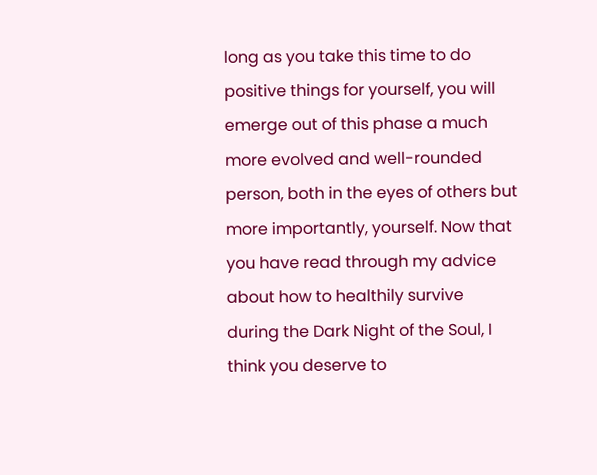long as you take this time to do positive things for yourself, you will emerge out of this phase a much more evolved and well-rounded person, both in the eyes of others but more importantly, yourself. Now that you have read through my advice about how to healthily survive during the Dark Night of the Soul, I think you deserve to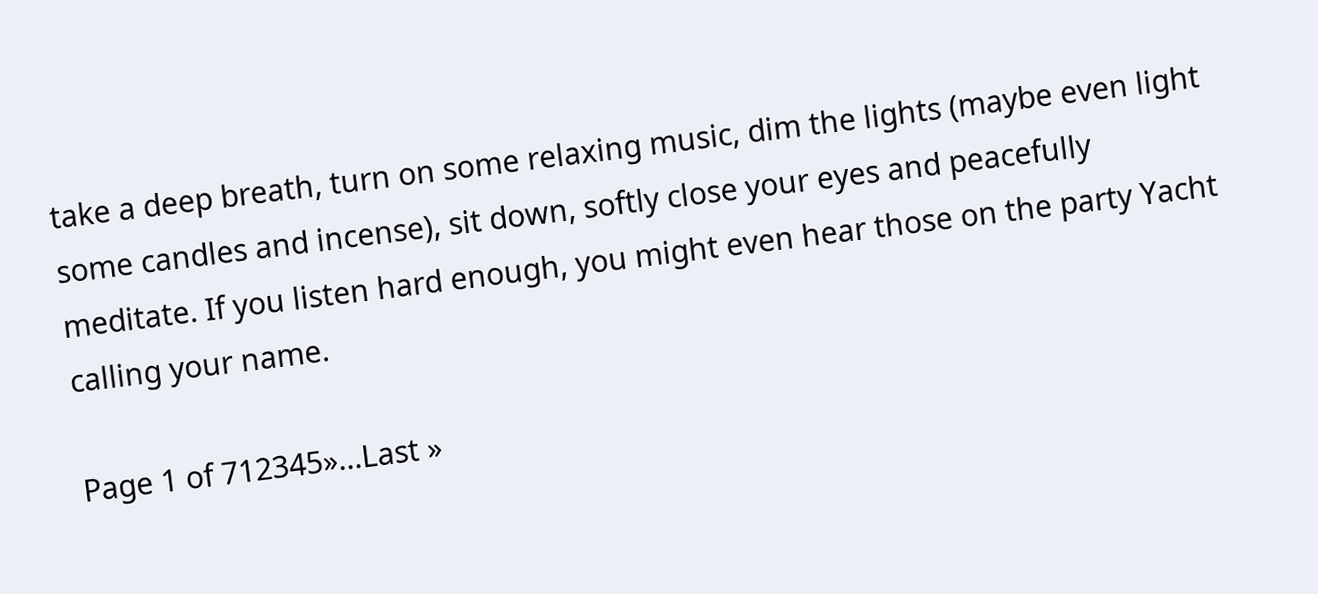take a deep breath, turn on some relaxing music, dim the lights (maybe even light some candles and incense), sit down, softly close your eyes and peacefully meditate. If you listen hard enough, you might even hear those on the party Yacht calling your name.

Page 1 of 712345»...Last »